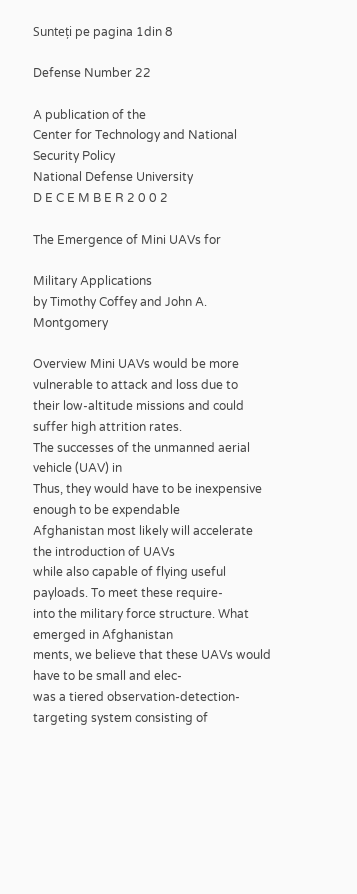Sunteți pe pagina 1din 8

Defense Number 22

A publication of the
Center for Technology and National Security Policy
National Defense University
D E C E M B E R 2 0 0 2

The Emergence of Mini UAVs for

Military Applications
by Timothy Coffey and John A. Montgomery

Overview Mini UAVs would be more vulnerable to attack and loss due to
their low-altitude missions and could suffer high attrition rates.
The successes of the unmanned aerial vehicle (UAV) in
Thus, they would have to be inexpensive enough to be expendable
Afghanistan most likely will accelerate the introduction of UAVs
while also capable of flying useful payloads. To meet these require-
into the military force structure. What emerged in Afghanistan
ments, we believe that these UAVs would have to be small and elec-
was a tiered observation-detection-targeting system consisting of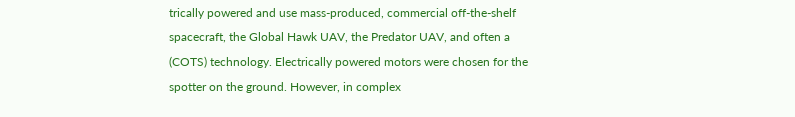trically powered and use mass-produced, commercial off-the-shelf
spacecraft, the Global Hawk UAV, the Predator UAV, and often a
(COTS) technology. Electrically powered motors were chosen for the
spotter on the ground. However, in complex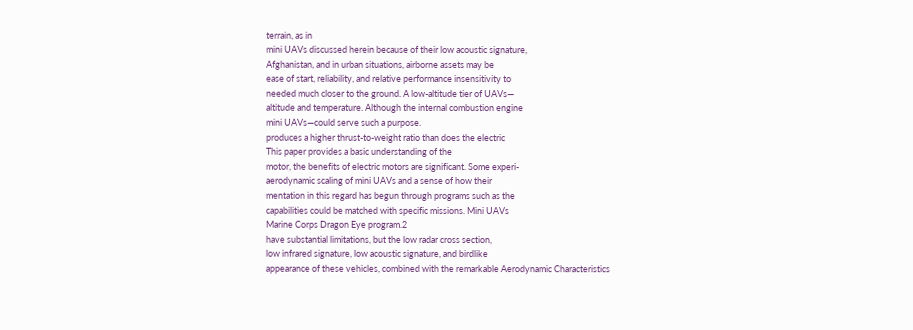terrain, as in
mini UAVs discussed herein because of their low acoustic signature,
Afghanistan, and in urban situations, airborne assets may be
ease of start, reliability, and relative performance insensitivity to
needed much closer to the ground. A low-altitude tier of UAVs—
altitude and temperature. Although the internal combustion engine
mini UAVs—could serve such a purpose.
produces a higher thrust-to-weight ratio than does the electric
This paper provides a basic understanding of the
motor, the benefits of electric motors are significant. Some experi-
aerodynamic scaling of mini UAVs and a sense of how their
mentation in this regard has begun through programs such as the
capabilities could be matched with specific missions. Mini UAVs
Marine Corps Dragon Eye program.2
have substantial limitations, but the low radar cross section,
low infrared signature, low acoustic signature, and birdlike
appearance of these vehicles, combined with the remarkable Aerodynamic Characteristics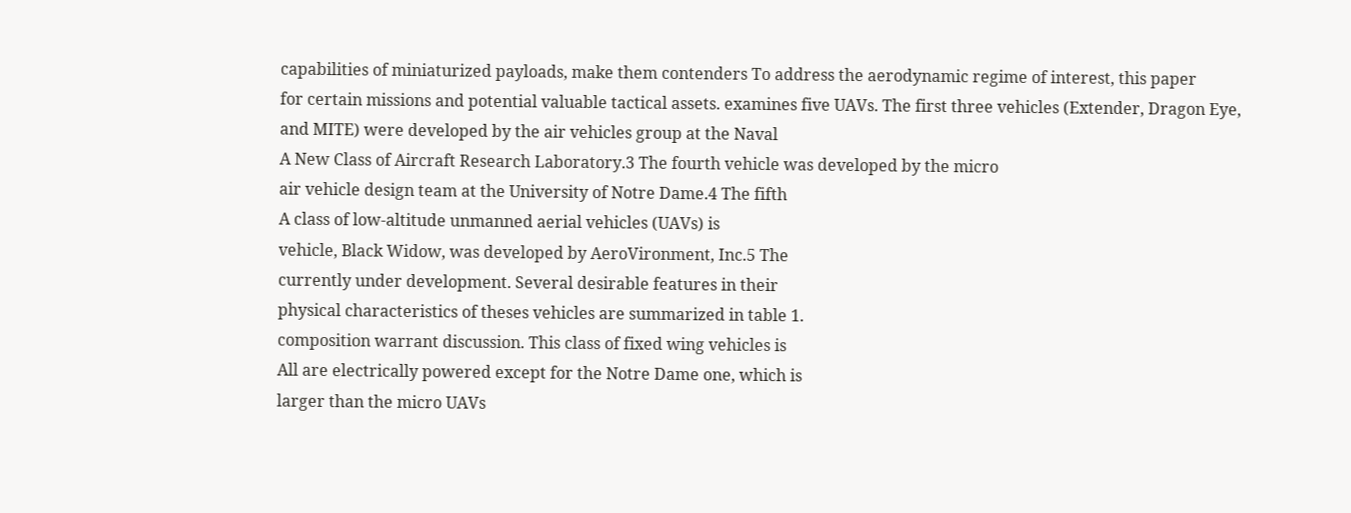capabilities of miniaturized payloads, make them contenders To address the aerodynamic regime of interest, this paper
for certain missions and potential valuable tactical assets. examines five UAVs. The first three vehicles (Extender, Dragon Eye,
and MITE) were developed by the air vehicles group at the Naval
A New Class of Aircraft Research Laboratory.3 The fourth vehicle was developed by the micro
air vehicle design team at the University of Notre Dame.4 The fifth
A class of low-altitude unmanned aerial vehicles (UAVs) is
vehicle, Black Widow, was developed by AeroVironment, Inc.5 The
currently under development. Several desirable features in their
physical characteristics of theses vehicles are summarized in table 1.
composition warrant discussion. This class of fixed wing vehicles is
All are electrically powered except for the Notre Dame one, which is
larger than the micro UAVs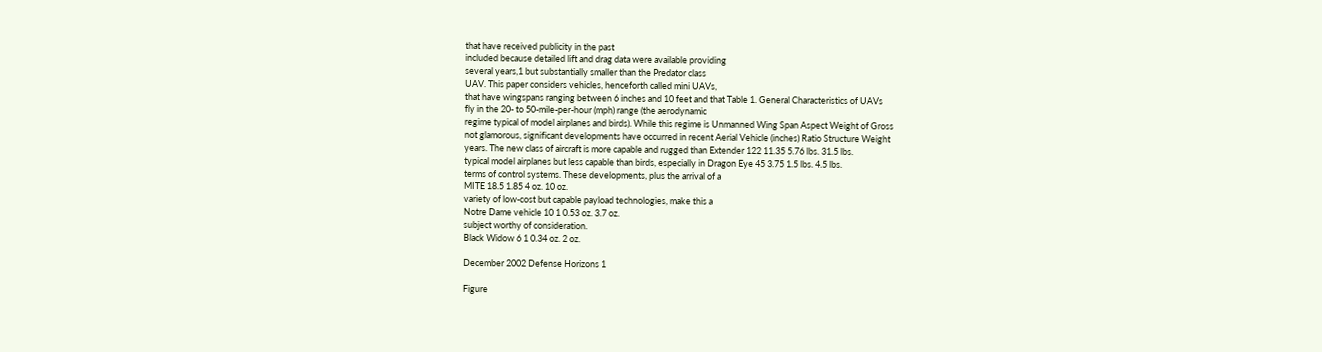that have received publicity in the past
included because detailed lift and drag data were available providing
several years,1 but substantially smaller than the Predator class
UAV. This paper considers vehicles, henceforth called mini UAVs,
that have wingspans ranging between 6 inches and 10 feet and that Table 1. General Characteristics of UAVs
fly in the 20- to 50-mile-per-hour (mph) range (the aerodynamic
regime typical of model airplanes and birds). While this regime is Unmanned Wing Span Aspect Weight of Gross
not glamorous, significant developments have occurred in recent Aerial Vehicle (inches) Ratio Structure Weight
years. The new class of aircraft is more capable and rugged than Extender 122 11.35 5.76 lbs. 31.5 lbs.
typical model airplanes but less capable than birds, especially in Dragon Eye 45 3.75 1.5 lbs. 4.5 lbs.
terms of control systems. These developments, plus the arrival of a
MITE 18.5 1.85 4 oz. 10 oz.
variety of low-cost but capable payload technologies, make this a
Notre Dame vehicle 10 1 0.53 oz. 3.7 oz.
subject worthy of consideration.
Black Widow 6 1 0.34 oz. 2 oz.

December 2002 Defense Horizons 1

Figure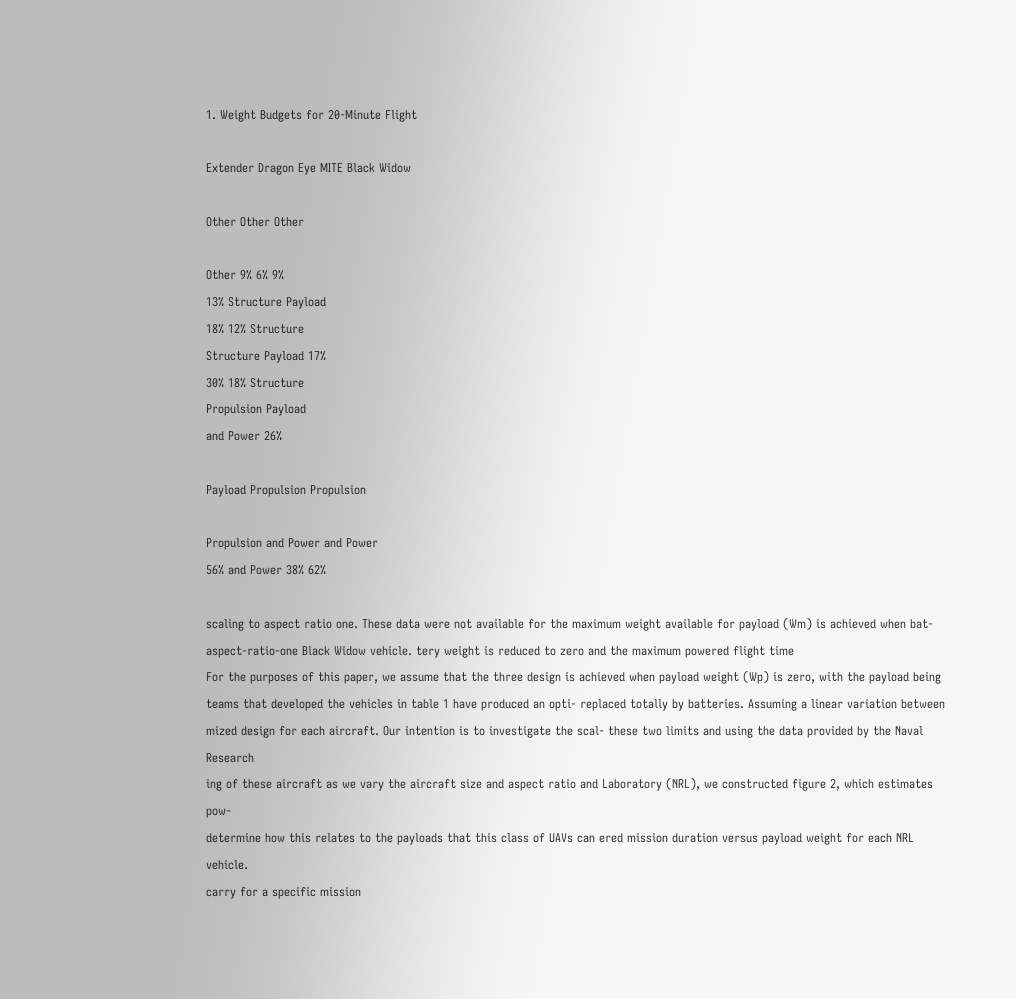1. Weight Budgets for 20-Minute Flight

Extender Dragon Eye MITE Black Widow

Other Other Other

Other 9% 6% 9%
13% Structure Payload
18% 12% Structure
Structure Payload 17%
30% 18% Structure
Propulsion Payload
and Power 26%

Payload Propulsion Propulsion

Propulsion and Power and Power
56% and Power 38% 62%

scaling to aspect ratio one. These data were not available for the maximum weight available for payload (Wm) is achieved when bat-
aspect-ratio-one Black Widow vehicle. tery weight is reduced to zero and the maximum powered flight time
For the purposes of this paper, we assume that the three design is achieved when payload weight (Wp) is zero, with the payload being
teams that developed the vehicles in table 1 have produced an opti- replaced totally by batteries. Assuming a linear variation between
mized design for each aircraft. Our intention is to investigate the scal- these two limits and using the data provided by the Naval Research
ing of these aircraft as we vary the aircraft size and aspect ratio and Laboratory (NRL), we constructed figure 2, which estimates pow-
determine how this relates to the payloads that this class of UAVs can ered mission duration versus payload weight for each NRL vehicle.
carry for a specific mission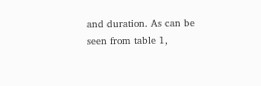and duration. As can be seen from table 1,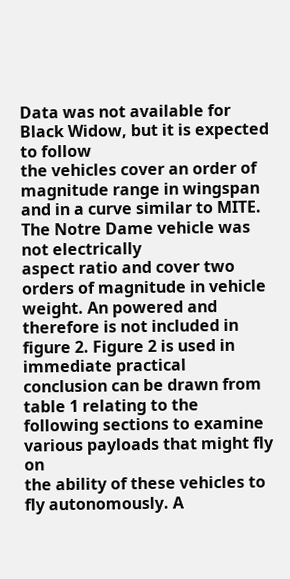Data was not available for Black Widow, but it is expected to follow
the vehicles cover an order of magnitude range in wingspan and in a curve similar to MITE. The Notre Dame vehicle was not electrically
aspect ratio and cover two orders of magnitude in vehicle weight. An powered and therefore is not included in figure 2. Figure 2 is used in
immediate practical conclusion can be drawn from table 1 relating to the following sections to examine various payloads that might fly on
the ability of these vehicles to fly autonomously. A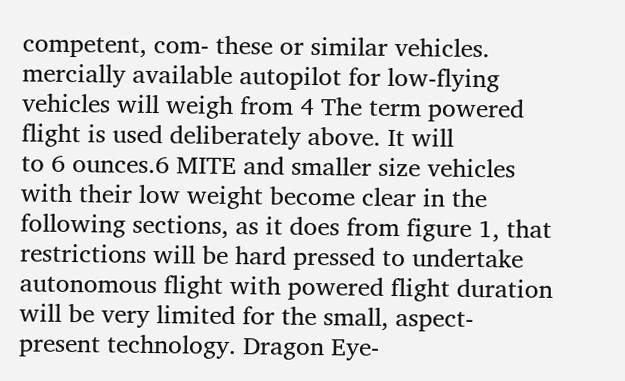competent, com- these or similar vehicles.
mercially available autopilot for low-flying vehicles will weigh from 4 The term powered flight is used deliberately above. It will
to 6 ounces.6 MITE and smaller size vehicles with their low weight become clear in the following sections, as it does from figure 1, that
restrictions will be hard pressed to undertake autonomous flight with powered flight duration will be very limited for the small, aspect-
present technology. Dragon Eye-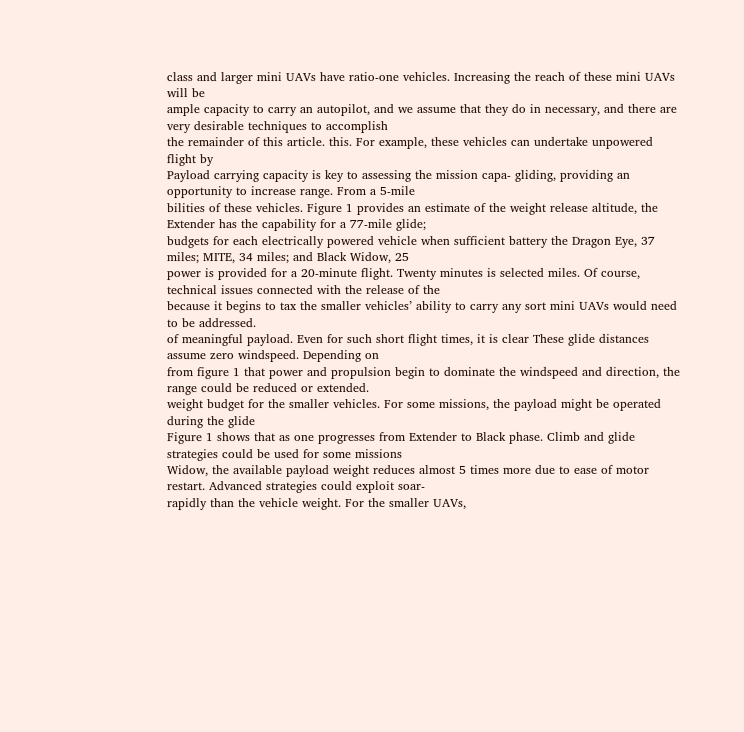class and larger mini UAVs have ratio-one vehicles. Increasing the reach of these mini UAVs will be
ample capacity to carry an autopilot, and we assume that they do in necessary, and there are very desirable techniques to accomplish
the remainder of this article. this. For example, these vehicles can undertake unpowered flight by
Payload carrying capacity is key to assessing the mission capa- gliding, providing an opportunity to increase range. From a 5-mile
bilities of these vehicles. Figure 1 provides an estimate of the weight release altitude, the Extender has the capability for a 77-mile glide;
budgets for each electrically powered vehicle when sufficient battery the Dragon Eye, 37 miles; MITE, 34 miles; and Black Widow, 25
power is provided for a 20-minute flight. Twenty minutes is selected miles. Of course, technical issues connected with the release of the
because it begins to tax the smaller vehicles’ ability to carry any sort mini UAVs would need to be addressed.
of meaningful payload. Even for such short flight times, it is clear These glide distances assume zero windspeed. Depending on
from figure 1 that power and propulsion begin to dominate the windspeed and direction, the range could be reduced or extended.
weight budget for the smaller vehicles. For some missions, the payload might be operated during the glide
Figure 1 shows that as one progresses from Extender to Black phase. Climb and glide strategies could be used for some missions
Widow, the available payload weight reduces almost 5 times more due to ease of motor restart. Advanced strategies could exploit soar-
rapidly than the vehicle weight. For the smaller UAVs,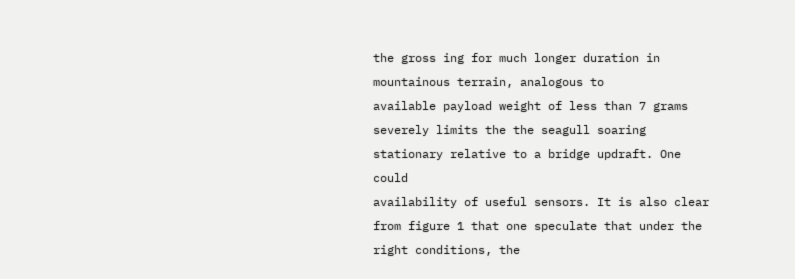the gross ing for much longer duration in mountainous terrain, analogous to
available payload weight of less than 7 grams severely limits the the seagull soaring stationary relative to a bridge updraft. One could
availability of useful sensors. It is also clear from figure 1 that one speculate that under the right conditions, the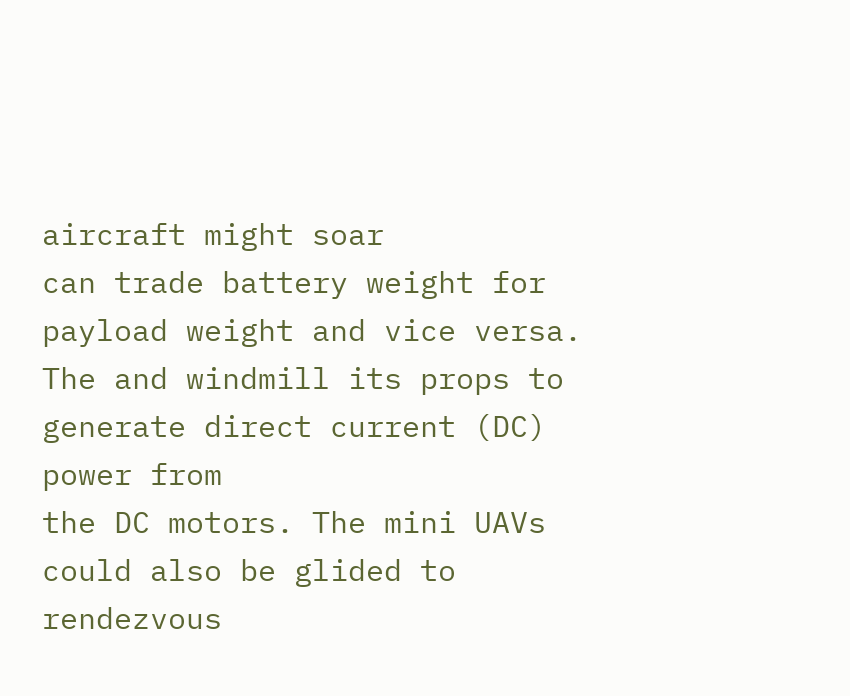aircraft might soar
can trade battery weight for payload weight and vice versa. The and windmill its props to generate direct current (DC) power from
the DC motors. The mini UAVs could also be glided to rendezvous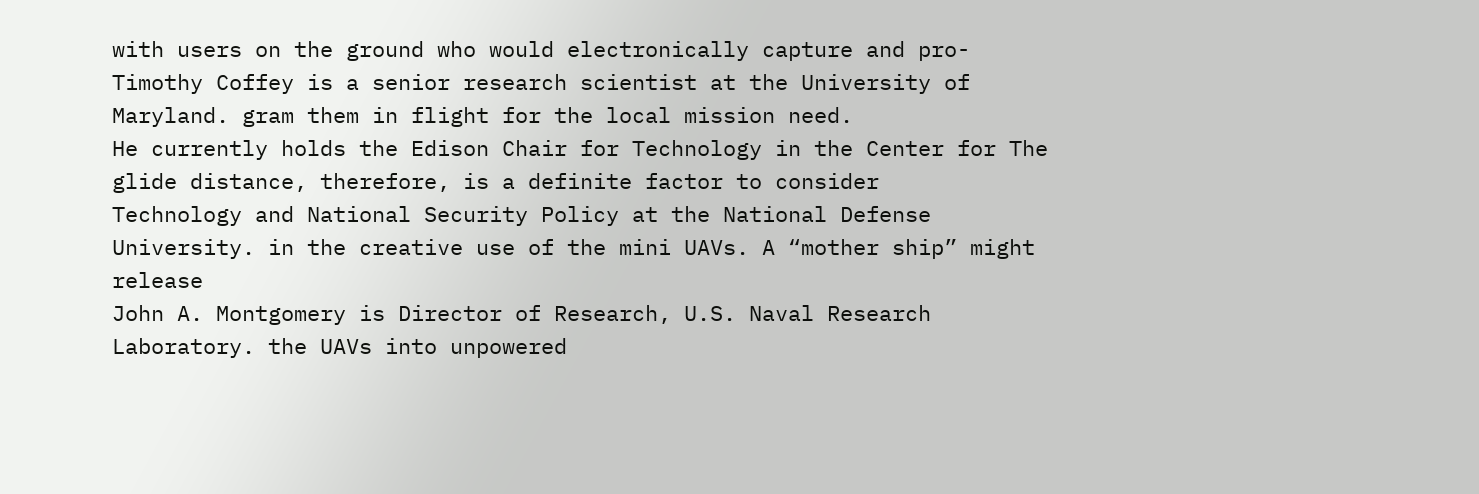with users on the ground who would electronically capture and pro-
Timothy Coffey is a senior research scientist at the University of Maryland. gram them in flight for the local mission need.
He currently holds the Edison Chair for Technology in the Center for The glide distance, therefore, is a definite factor to consider
Technology and National Security Policy at the National Defense University. in the creative use of the mini UAVs. A “mother ship” might release
John A. Montgomery is Director of Research, U.S. Naval Research Laboratory. the UAVs into unpowered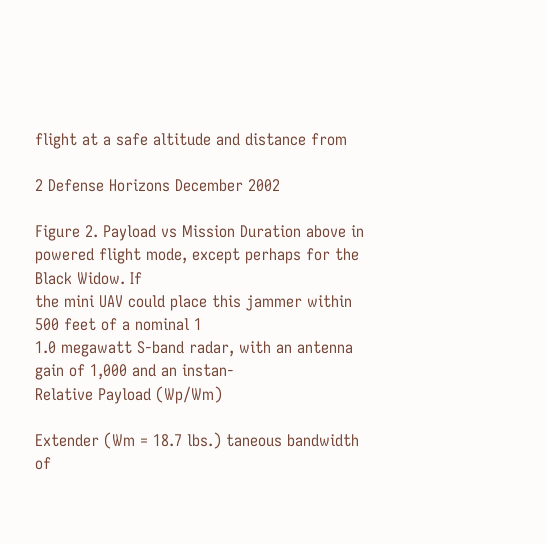flight at a safe altitude and distance from

2 Defense Horizons December 2002

Figure 2. Payload vs Mission Duration above in powered flight mode, except perhaps for the Black Widow. If
the mini UAV could place this jammer within 500 feet of a nominal 1
1.0 megawatt S-band radar, with an antenna gain of 1,000 and an instan-
Relative Payload (Wp/Wm)

Extender (Wm = 18.7 lbs.) taneous bandwidth of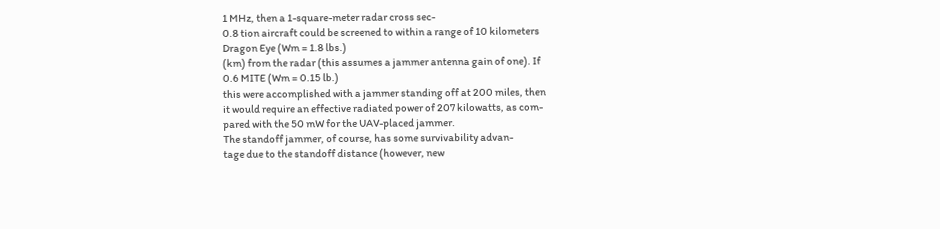1 MHz, then a 1-square-meter radar cross sec-
0.8 tion aircraft could be screened to within a range of 10 kilometers
Dragon Eye (Wm = 1.8 lbs.)
(km) from the radar (this assumes a jammer antenna gain of one). If
0.6 MITE (Wm = 0.15 lb.)
this were accomplished with a jammer standing off at 200 miles, then
it would require an effective radiated power of 207 kilowatts, as com-
pared with the 50 mW for the UAV-placed jammer.
The standoff jammer, of course, has some survivability advan-
tage due to the standoff distance (however, new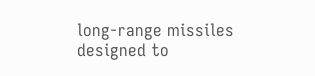long-range missiles
designed to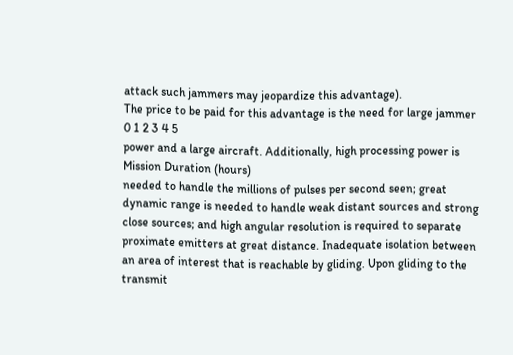attack such jammers may jeopardize this advantage).
The price to be paid for this advantage is the need for large jammer
0 1 2 3 4 5
power and a large aircraft. Additionally, high processing power is
Mission Duration (hours)
needed to handle the millions of pulses per second seen; great
dynamic range is needed to handle weak distant sources and strong
close sources; and high angular resolution is required to separate
proximate emitters at great distance. Inadequate isolation between
an area of interest that is reachable by gliding. Upon gliding to the
transmit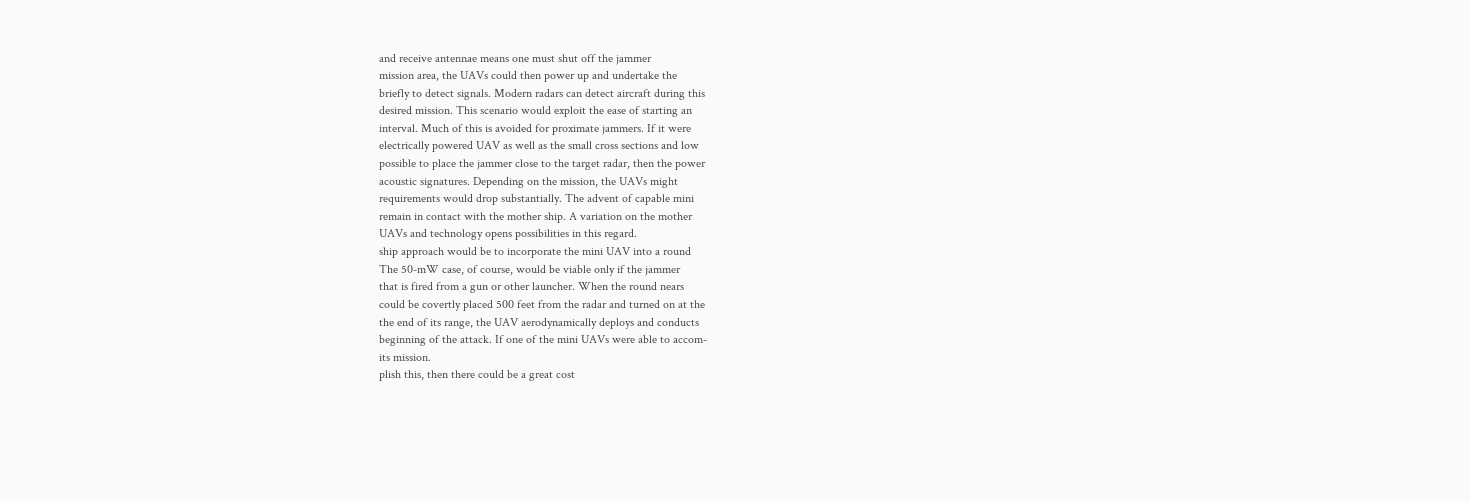and receive antennae means one must shut off the jammer
mission area, the UAVs could then power up and undertake the
briefly to detect signals. Modern radars can detect aircraft during this
desired mission. This scenario would exploit the ease of starting an
interval. Much of this is avoided for proximate jammers. If it were
electrically powered UAV as well as the small cross sections and low
possible to place the jammer close to the target radar, then the power
acoustic signatures. Depending on the mission, the UAVs might
requirements would drop substantially. The advent of capable mini
remain in contact with the mother ship. A variation on the mother
UAVs and technology opens possibilities in this regard.
ship approach would be to incorporate the mini UAV into a round
The 50-mW case, of course, would be viable only if the jammer
that is fired from a gun or other launcher. When the round nears
could be covertly placed 500 feet from the radar and turned on at the
the end of its range, the UAV aerodynamically deploys and conducts
beginning of the attack. If one of the mini UAVs were able to accom-
its mission.
plish this, then there could be a great cost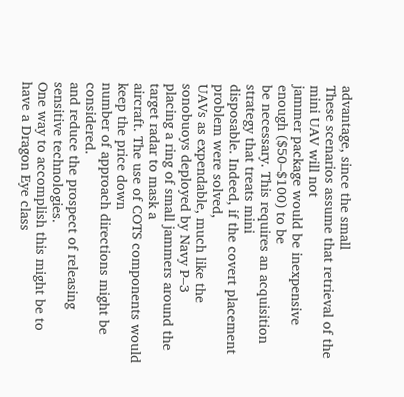advantage, since the small
These scenarios assume that retrieval of the mini UAV will not
jammer package would be inexpensive enough ($50–$100) to be
be necessary. This requires an acquisition strategy that treats mini
disposable. Indeed, if the covert placement problem were solved,
UAVs as expendable, much like the sonobuoys deployed by Navy P–3
placing a ring of small jammers around the target radar to mask a
aircraft. The use of COTS components would keep the price down
number of approach directions might be considered.
and reduce the prospect of releasing sensitive technologies.
One way to accomplish this might be to have a Dragon Eye class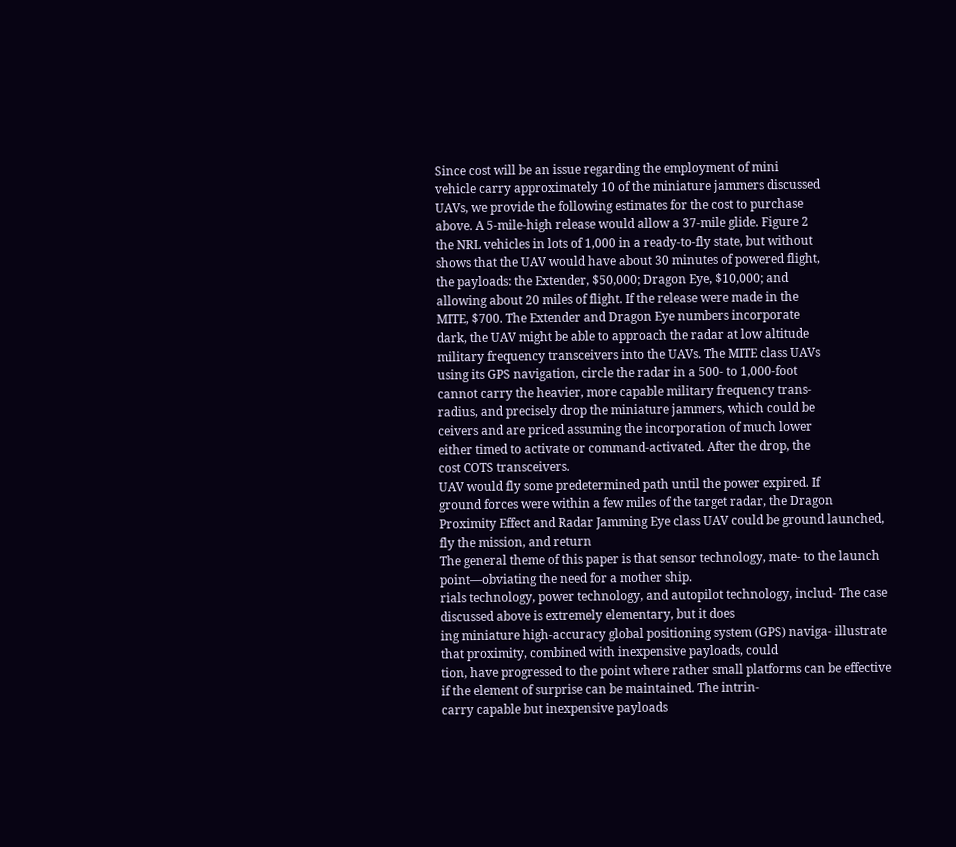Since cost will be an issue regarding the employment of mini
vehicle carry approximately 10 of the miniature jammers discussed
UAVs, we provide the following estimates for the cost to purchase
above. A 5-mile-high release would allow a 37-mile glide. Figure 2
the NRL vehicles in lots of 1,000 in a ready-to-fly state, but without
shows that the UAV would have about 30 minutes of powered flight,
the payloads: the Extender, $50,000; Dragon Eye, $10,000; and
allowing about 20 miles of flight. If the release were made in the
MITE, $700. The Extender and Dragon Eye numbers incorporate
dark, the UAV might be able to approach the radar at low altitude
military frequency transceivers into the UAVs. The MITE class UAVs
using its GPS navigation, circle the radar in a 500- to 1,000-foot
cannot carry the heavier, more capable military frequency trans-
radius, and precisely drop the miniature jammers, which could be
ceivers and are priced assuming the incorporation of much lower
either timed to activate or command-activated. After the drop, the
cost COTS transceivers.
UAV would fly some predetermined path until the power expired. If
ground forces were within a few miles of the target radar, the Dragon
Proximity Effect and Radar Jamming Eye class UAV could be ground launched, fly the mission, and return
The general theme of this paper is that sensor technology, mate- to the launch point—obviating the need for a mother ship.
rials technology, power technology, and autopilot technology, includ- The case discussed above is extremely elementary, but it does
ing miniature high-accuracy global positioning system (GPS) naviga- illustrate that proximity, combined with inexpensive payloads, could
tion, have progressed to the point where rather small platforms can be effective if the element of surprise can be maintained. The intrin-
carry capable but inexpensive payloads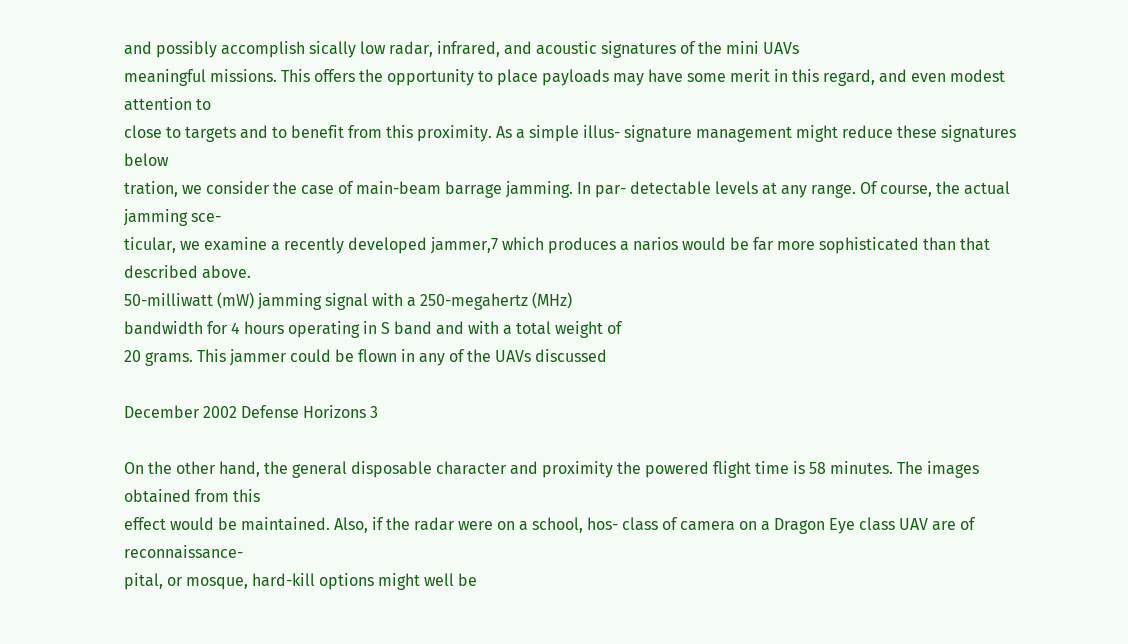and possibly accomplish sically low radar, infrared, and acoustic signatures of the mini UAVs
meaningful missions. This offers the opportunity to place payloads may have some merit in this regard, and even modest attention to
close to targets and to benefit from this proximity. As a simple illus- signature management might reduce these signatures below
tration, we consider the case of main-beam barrage jamming. In par- detectable levels at any range. Of course, the actual jamming sce-
ticular, we examine a recently developed jammer,7 which produces a narios would be far more sophisticated than that described above.
50-milliwatt (mW) jamming signal with a 250-megahertz (MHz)
bandwidth for 4 hours operating in S band and with a total weight of
20 grams. This jammer could be flown in any of the UAVs discussed

December 2002 Defense Horizons 3

On the other hand, the general disposable character and proximity the powered flight time is 58 minutes. The images obtained from this
effect would be maintained. Also, if the radar were on a school, hos- class of camera on a Dragon Eye class UAV are of reconnaissance-
pital, or mosque, hard-kill options might well be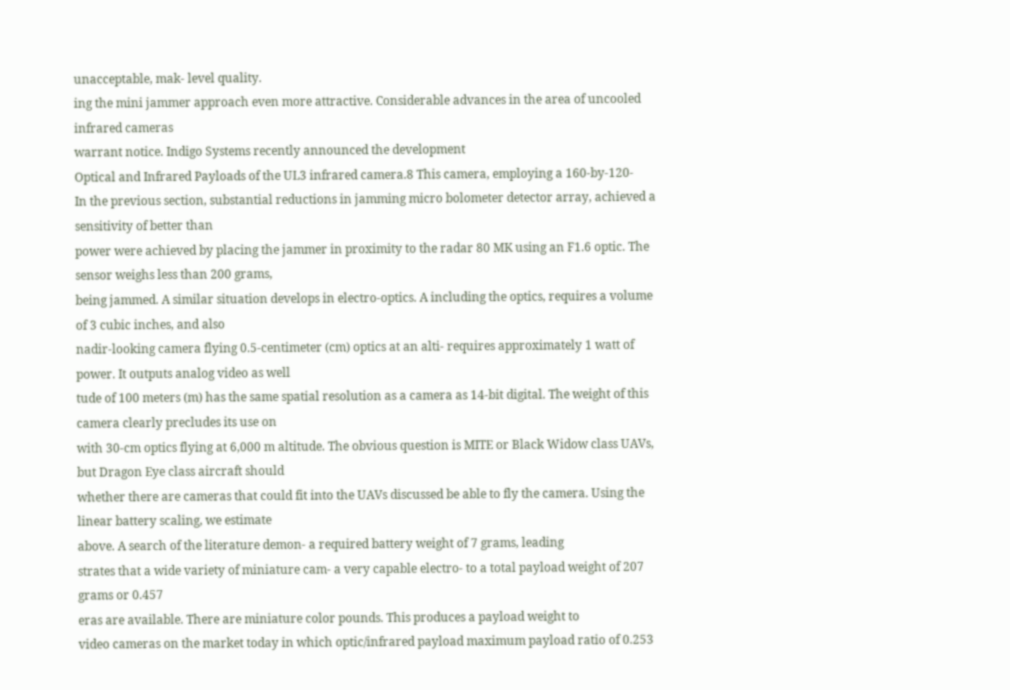unacceptable, mak- level quality.
ing the mini jammer approach even more attractive. Considerable advances in the area of uncooled infrared cameras
warrant notice. Indigo Systems recently announced the development
Optical and Infrared Payloads of the UL3 infrared camera.8 This camera, employing a 160-by-120-
In the previous section, substantial reductions in jamming micro bolometer detector array, achieved a sensitivity of better than
power were achieved by placing the jammer in proximity to the radar 80 MK using an F1.6 optic. The sensor weighs less than 200 grams,
being jammed. A similar situation develops in electro-optics. A including the optics, requires a volume of 3 cubic inches, and also
nadir-looking camera flying 0.5-centimeter (cm) optics at an alti- requires approximately 1 watt of power. It outputs analog video as well
tude of 100 meters (m) has the same spatial resolution as a camera as 14-bit digital. The weight of this camera clearly precludes its use on
with 30-cm optics flying at 6,000 m altitude. The obvious question is MITE or Black Widow class UAVs, but Dragon Eye class aircraft should
whether there are cameras that could fit into the UAVs discussed be able to fly the camera. Using the linear battery scaling, we estimate
above. A search of the literature demon- a required battery weight of 7 grams, leading
strates that a wide variety of miniature cam- a very capable electro- to a total payload weight of 207 grams or 0.457
eras are available. There are miniature color pounds. This produces a payload weight to
video cameras on the market today in which optic/infrared payload maximum payload ratio of 0.253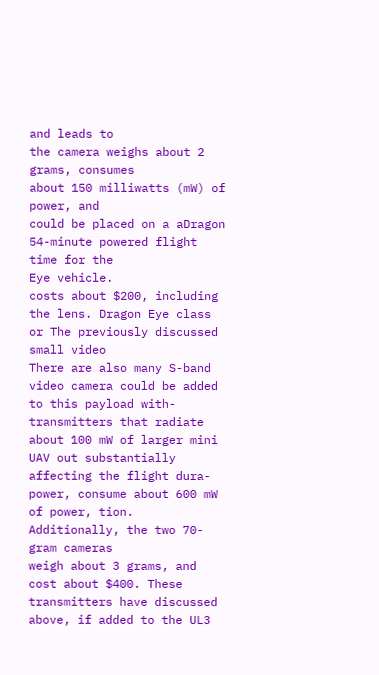and leads to
the camera weighs about 2 grams, consumes
about 150 milliwatts (mW) of power, and
could be placed on a aDragon 54-minute powered flight time for the
Eye vehicle.
costs about $200, including the lens. Dragon Eye class or The previously discussed small video
There are also many S-band video camera could be added to this payload with-
transmitters that radiate about 100 mW of larger mini UAV out substantially affecting the flight dura-
power, consume about 600 mW of power, tion. Additionally, the two 70-gram cameras
weigh about 3 grams, and cost about $400. These transmitters have discussed above, if added to the UL3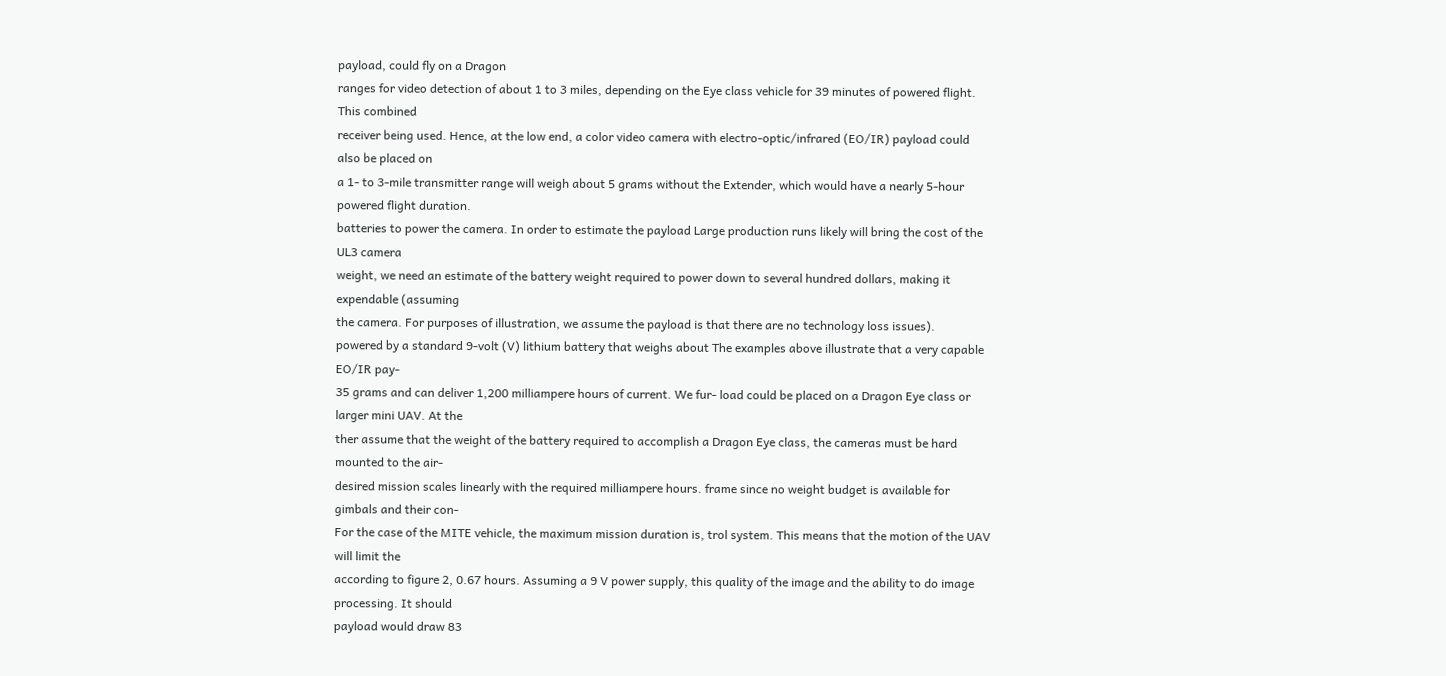payload, could fly on a Dragon
ranges for video detection of about 1 to 3 miles, depending on the Eye class vehicle for 39 minutes of powered flight. This combined
receiver being used. Hence, at the low end, a color video camera with electro-optic/infrared (EO/IR) payload could also be placed on
a 1- to 3-mile transmitter range will weigh about 5 grams without the Extender, which would have a nearly 5-hour powered flight duration.
batteries to power the camera. In order to estimate the payload Large production runs likely will bring the cost of the UL3 camera
weight, we need an estimate of the battery weight required to power down to several hundred dollars, making it expendable (assuming
the camera. For purposes of illustration, we assume the payload is that there are no technology loss issues).
powered by a standard 9-volt (V) lithium battery that weighs about The examples above illustrate that a very capable EO/IR pay-
35 grams and can deliver 1,200 milliampere hours of current. We fur- load could be placed on a Dragon Eye class or larger mini UAV. At the
ther assume that the weight of the battery required to accomplish a Dragon Eye class, the cameras must be hard mounted to the air-
desired mission scales linearly with the required milliampere hours. frame since no weight budget is available for gimbals and their con-
For the case of the MITE vehicle, the maximum mission duration is, trol system. This means that the motion of the UAV will limit the
according to figure 2, 0.67 hours. Assuming a 9 V power supply, this quality of the image and the ability to do image processing. It should
payload would draw 83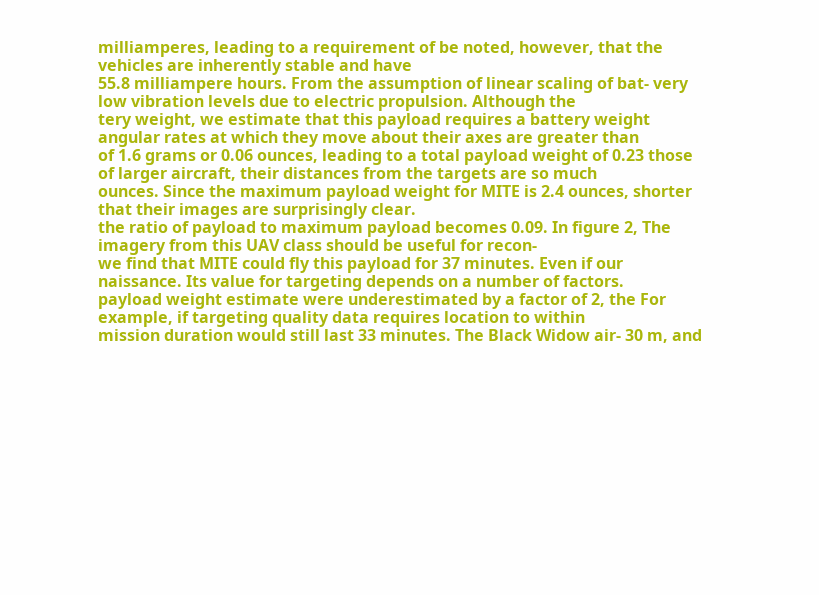milliamperes, leading to a requirement of be noted, however, that the vehicles are inherently stable and have
55.8 milliampere hours. From the assumption of linear scaling of bat- very low vibration levels due to electric propulsion. Although the
tery weight, we estimate that this payload requires a battery weight angular rates at which they move about their axes are greater than
of 1.6 grams or 0.06 ounces, leading to a total payload weight of 0.23 those of larger aircraft, their distances from the targets are so much
ounces. Since the maximum payload weight for MITE is 2.4 ounces, shorter that their images are surprisingly clear.
the ratio of payload to maximum payload becomes 0.09. In figure 2, The imagery from this UAV class should be useful for recon-
we find that MITE could fly this payload for 37 minutes. Even if our naissance. Its value for targeting depends on a number of factors.
payload weight estimate were underestimated by a factor of 2, the For example, if targeting quality data requires location to within
mission duration would still last 33 minutes. The Black Widow air- 30 m, and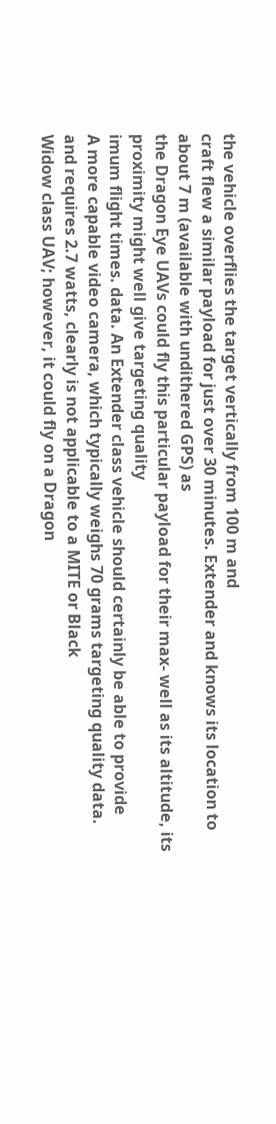the vehicle overflies the target vertically from 100 m and
craft flew a similar payload for just over 30 minutes. Extender and knows its location to about 7 m (available with undithered GPS) as
the Dragon Eye UAVs could fly this particular payload for their max- well as its altitude, its proximity might well give targeting quality
imum flight times. data. An Extender class vehicle should certainly be able to provide
A more capable video camera, which typically weighs 70 grams targeting quality data.
and requires 2.7 watts, clearly is not applicable to a MITE or Black
Widow class UAV; however, it could fly on a Dragon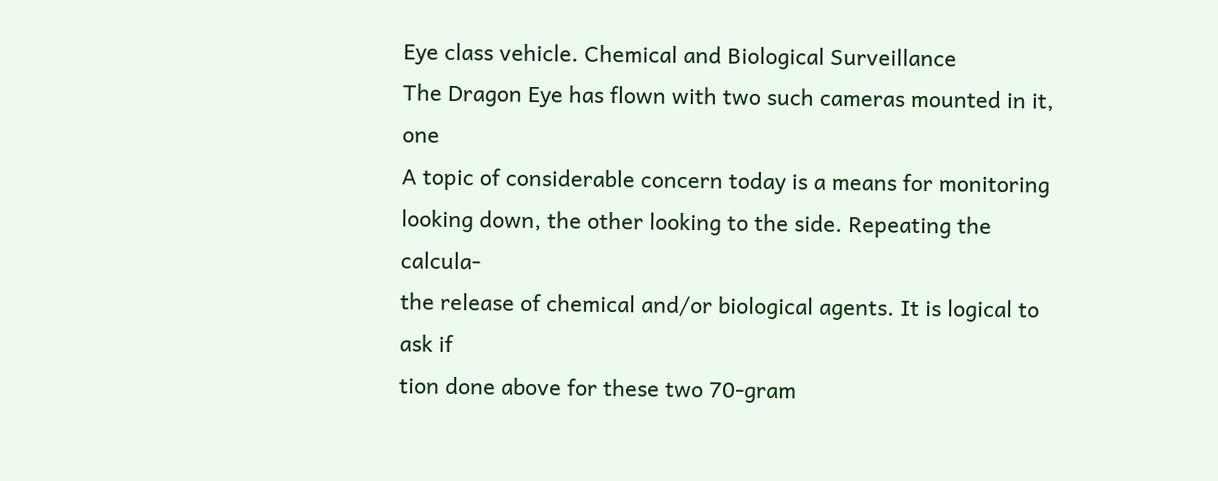Eye class vehicle. Chemical and Biological Surveillance
The Dragon Eye has flown with two such cameras mounted in it, one
A topic of considerable concern today is a means for monitoring
looking down, the other looking to the side. Repeating the calcula-
the release of chemical and/or biological agents. It is logical to ask if
tion done above for these two 70-gram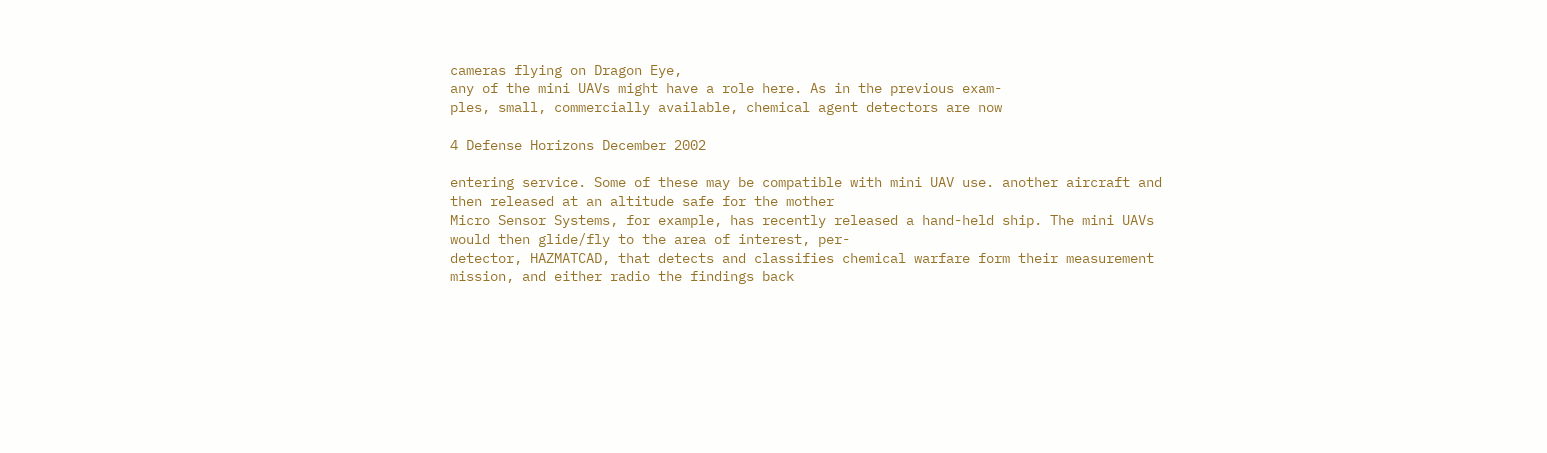cameras flying on Dragon Eye,
any of the mini UAVs might have a role here. As in the previous exam-
ples, small, commercially available, chemical agent detectors are now

4 Defense Horizons December 2002

entering service. Some of these may be compatible with mini UAV use. another aircraft and then released at an altitude safe for the mother
Micro Sensor Systems, for example, has recently released a hand-held ship. The mini UAVs would then glide/fly to the area of interest, per-
detector, HAZMATCAD, that detects and classifies chemical warfare form their measurement mission, and either radio the findings back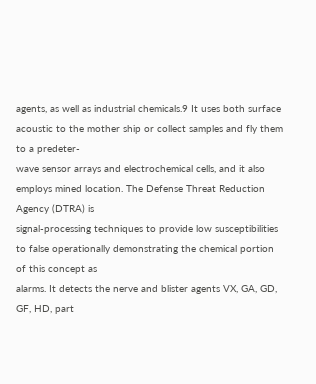agents, as well as industrial chemicals.9 It uses both surface acoustic to the mother ship or collect samples and fly them to a predeter-
wave sensor arrays and electrochemical cells, and it also employs mined location. The Defense Threat Reduction Agency (DTRA) is
signal-processing techniques to provide low susceptibilities to false operationally demonstrating the chemical portion of this concept as
alarms. It detects the nerve and blister agents VX, GA, GD, GF, HD, part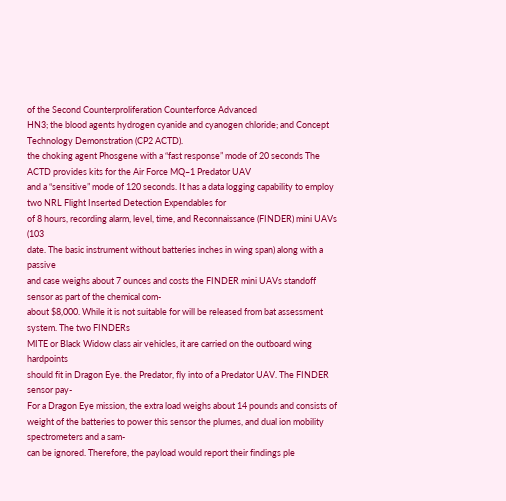of the Second Counterproliferation Counterforce Advanced
HN3; the blood agents hydrogen cyanide and cyanogen chloride; and Concept Technology Demonstration (CP2 ACTD).
the choking agent Phosgene with a “fast response” mode of 20 seconds The ACTD provides kits for the Air Force MQ–1 Predator UAV
and a “sensitive” mode of 120 seconds. It has a data logging capability to employ two NRL Flight Inserted Detection Expendables for
of 8 hours, recording alarm, level, time, and Reconnaissance (FINDER) mini UAVs (103
date. The basic instrument without batteries inches in wing span) along with a passive
and case weighs about 7 ounces and costs the FINDER mini UAVs standoff sensor as part of the chemical com-
about $8,000. While it is not suitable for will be released from bat assessment system. The two FINDERs
MITE or Black Widow class air vehicles, it are carried on the outboard wing hardpoints
should fit in Dragon Eye. the Predator, fly into of a Predator UAV. The FINDER sensor pay-
For a Dragon Eye mission, the extra load weighs about 14 pounds and consists of
weight of the batteries to power this sensor the plumes, and dual ion mobility spectrometers and a sam-
can be ignored. Therefore, the payload would report their findings ple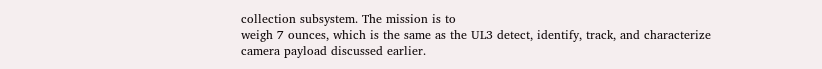collection subsystem. The mission is to
weigh 7 ounces, which is the same as the UL3 detect, identify, track, and characterize
camera payload discussed earlier.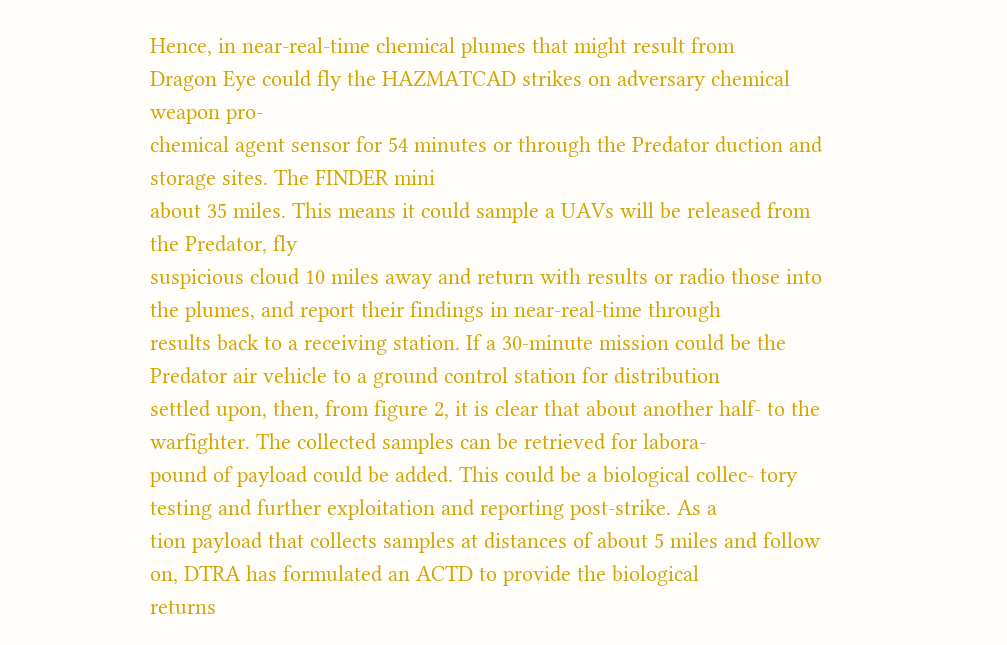Hence, in near-real-time chemical plumes that might result from
Dragon Eye could fly the HAZMATCAD strikes on adversary chemical weapon pro-
chemical agent sensor for 54 minutes or through the Predator duction and storage sites. The FINDER mini
about 35 miles. This means it could sample a UAVs will be released from the Predator, fly
suspicious cloud 10 miles away and return with results or radio those into the plumes, and report their findings in near-real-time through
results back to a receiving station. If a 30-minute mission could be the Predator air vehicle to a ground control station for distribution
settled upon, then, from figure 2, it is clear that about another half- to the warfighter. The collected samples can be retrieved for labora-
pound of payload could be added. This could be a biological collec- tory testing and further exploitation and reporting post-strike. As a
tion payload that collects samples at distances of about 5 miles and follow on, DTRA has formulated an ACTD to provide the biological
returns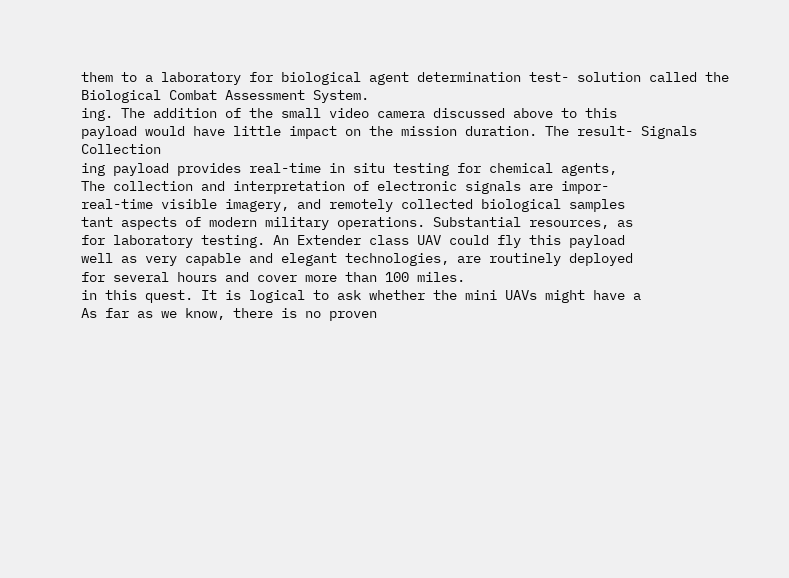them to a laboratory for biological agent determination test- solution called the Biological Combat Assessment System.
ing. The addition of the small video camera discussed above to this
payload would have little impact on the mission duration. The result- Signals Collection
ing payload provides real-time in situ testing for chemical agents,
The collection and interpretation of electronic signals are impor-
real-time visible imagery, and remotely collected biological samples
tant aspects of modern military operations. Substantial resources, as
for laboratory testing. An Extender class UAV could fly this payload
well as very capable and elegant technologies, are routinely deployed
for several hours and cover more than 100 miles.
in this quest. It is logical to ask whether the mini UAVs might have a
As far as we know, there is no proven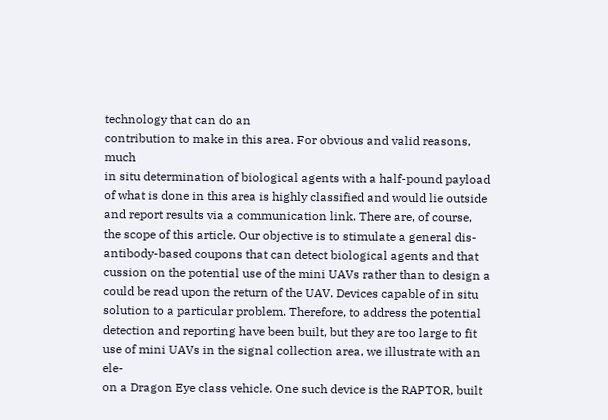technology that can do an
contribution to make in this area. For obvious and valid reasons, much
in situ determination of biological agents with a half-pound payload
of what is done in this area is highly classified and would lie outside
and report results via a communication link. There are, of course,
the scope of this article. Our objective is to stimulate a general dis-
antibody-based coupons that can detect biological agents and that
cussion on the potential use of the mini UAVs rather than to design a
could be read upon the return of the UAV. Devices capable of in situ
solution to a particular problem. Therefore, to address the potential
detection and reporting have been built, but they are too large to fit
use of mini UAVs in the signal collection area, we illustrate with an ele-
on a Dragon Eye class vehicle. One such device is the RAPTOR, built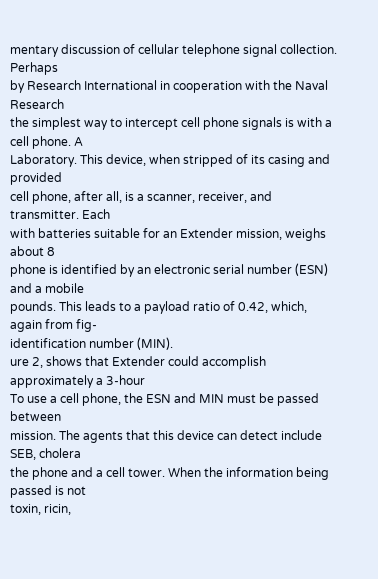mentary discussion of cellular telephone signal collection. Perhaps
by Research International in cooperation with the Naval Research
the simplest way to intercept cell phone signals is with a cell phone. A
Laboratory. This device, when stripped of its casing and provided
cell phone, after all, is a scanner, receiver, and transmitter. Each
with batteries suitable for an Extender mission, weighs about 8
phone is identified by an electronic serial number (ESN) and a mobile
pounds. This leads to a payload ratio of 0.42, which, again from fig-
identification number (MIN).
ure 2, shows that Extender could accomplish approximately a 3-hour
To use a cell phone, the ESN and MIN must be passed between
mission. The agents that this device can detect include SEB, cholera
the phone and a cell tower. When the information being passed is not
toxin, ricin,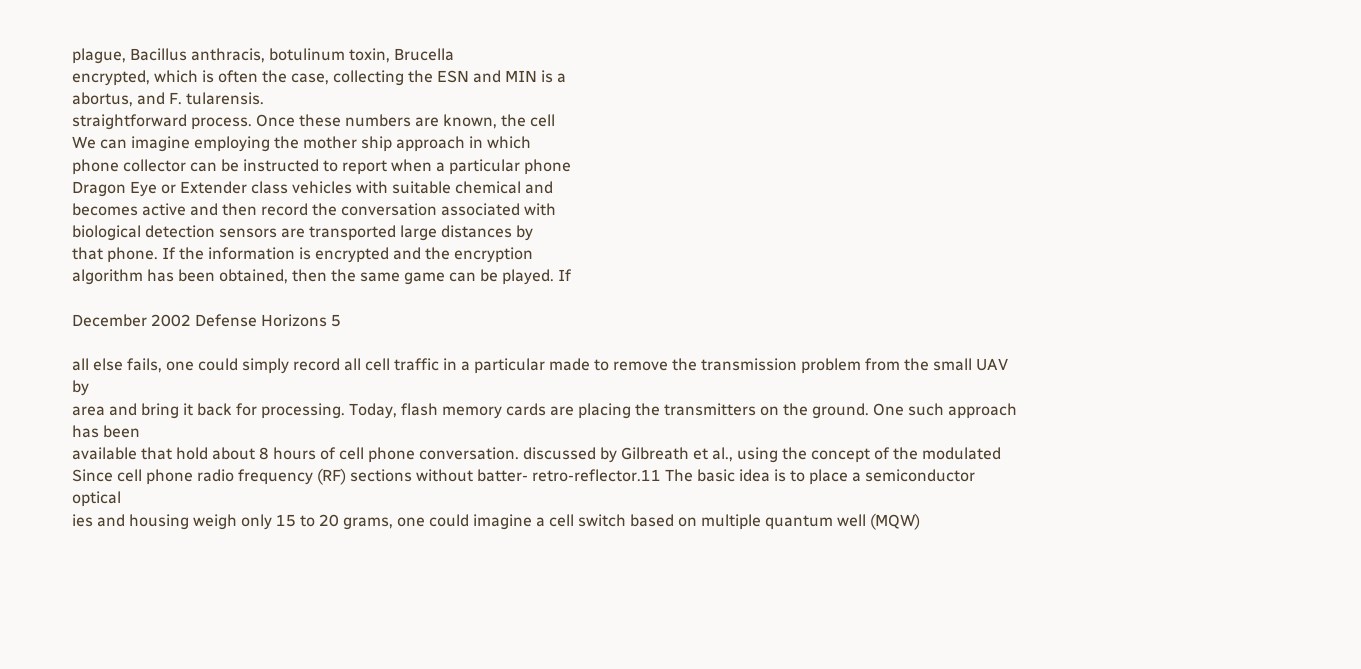plague, Bacillus anthracis, botulinum toxin, Brucella
encrypted, which is often the case, collecting the ESN and MIN is a
abortus, and F. tularensis.
straightforward process. Once these numbers are known, the cell
We can imagine employing the mother ship approach in which
phone collector can be instructed to report when a particular phone
Dragon Eye or Extender class vehicles with suitable chemical and
becomes active and then record the conversation associated with
biological detection sensors are transported large distances by
that phone. If the information is encrypted and the encryption
algorithm has been obtained, then the same game can be played. If

December 2002 Defense Horizons 5

all else fails, one could simply record all cell traffic in a particular made to remove the transmission problem from the small UAV by
area and bring it back for processing. Today, flash memory cards are placing the transmitters on the ground. One such approach has been
available that hold about 8 hours of cell phone conversation. discussed by Gilbreath et al., using the concept of the modulated
Since cell phone radio frequency (RF) sections without batter- retro-reflector.11 The basic idea is to place a semiconductor optical
ies and housing weigh only 15 to 20 grams, one could imagine a cell switch based on multiple quantum well (MQW)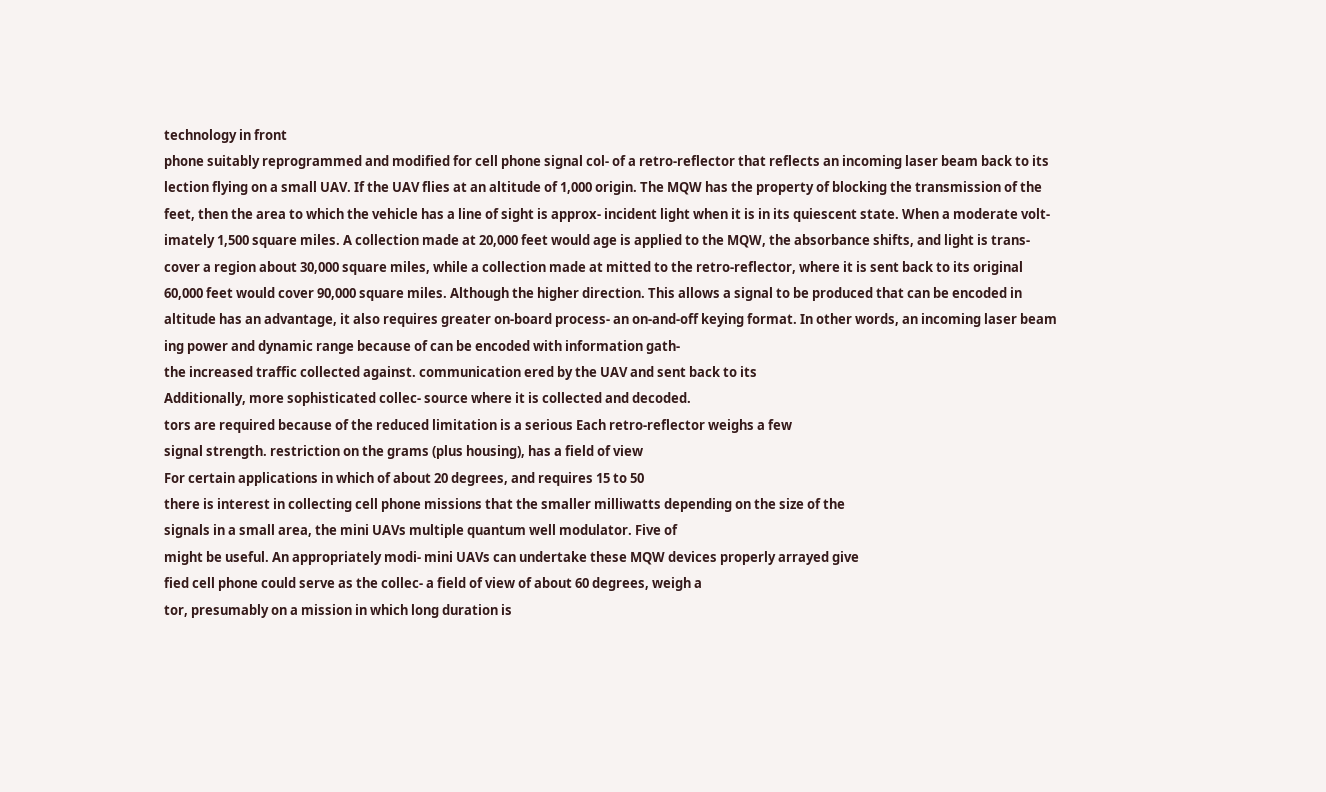technology in front
phone suitably reprogrammed and modified for cell phone signal col- of a retro-reflector that reflects an incoming laser beam back to its
lection flying on a small UAV. If the UAV flies at an altitude of 1,000 origin. The MQW has the property of blocking the transmission of the
feet, then the area to which the vehicle has a line of sight is approx- incident light when it is in its quiescent state. When a moderate volt-
imately 1,500 square miles. A collection made at 20,000 feet would age is applied to the MQW, the absorbance shifts, and light is trans-
cover a region about 30,000 square miles, while a collection made at mitted to the retro-reflector, where it is sent back to its original
60,000 feet would cover 90,000 square miles. Although the higher direction. This allows a signal to be produced that can be encoded in
altitude has an advantage, it also requires greater on-board process- an on-and-off keying format. In other words, an incoming laser beam
ing power and dynamic range because of can be encoded with information gath-
the increased traffic collected against. communication ered by the UAV and sent back to its
Additionally, more sophisticated collec- source where it is collected and decoded.
tors are required because of the reduced limitation is a serious Each retro-reflector weighs a few
signal strength. restriction on the grams (plus housing), has a field of view
For certain applications in which of about 20 degrees, and requires 15 to 50
there is interest in collecting cell phone missions that the smaller milliwatts depending on the size of the
signals in a small area, the mini UAVs multiple quantum well modulator. Five of
might be useful. An appropriately modi- mini UAVs can undertake these MQW devices properly arrayed give
fied cell phone could serve as the collec- a field of view of about 60 degrees, weigh a
tor, presumably on a mission in which long duration is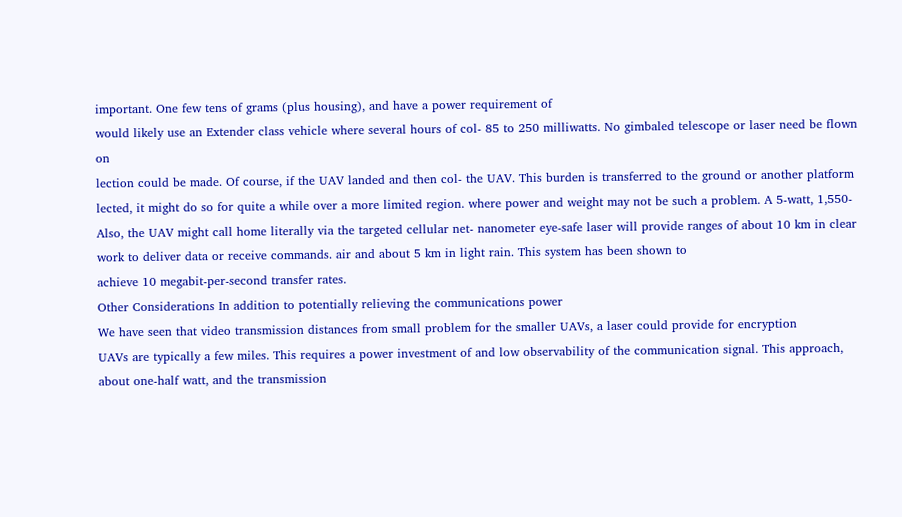important. One few tens of grams (plus housing), and have a power requirement of
would likely use an Extender class vehicle where several hours of col- 85 to 250 milliwatts. No gimbaled telescope or laser need be flown on
lection could be made. Of course, if the UAV landed and then col- the UAV. This burden is transferred to the ground or another platform
lected, it might do so for quite a while over a more limited region. where power and weight may not be such a problem. A 5-watt, 1,550-
Also, the UAV might call home literally via the targeted cellular net- nanometer eye-safe laser will provide ranges of about 10 km in clear
work to deliver data or receive commands. air and about 5 km in light rain. This system has been shown to
achieve 10 megabit-per-second transfer rates.
Other Considerations In addition to potentially relieving the communications power
We have seen that video transmission distances from small problem for the smaller UAVs, a laser could provide for encryption
UAVs are typically a few miles. This requires a power investment of and low observability of the communication signal. This approach,
about one-half watt, and the transmission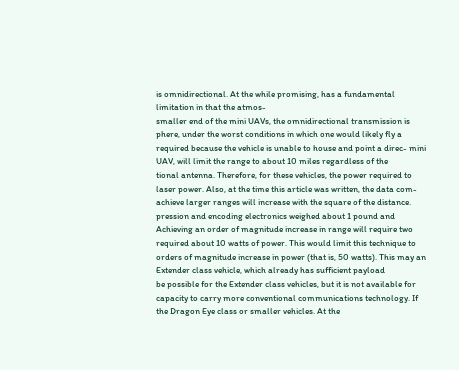is omnidirectional. At the while promising, has a fundamental limitation in that the atmos-
smaller end of the mini UAVs, the omnidirectional transmission is phere, under the worst conditions in which one would likely fly a
required because the vehicle is unable to house and point a direc- mini UAV, will limit the range to about 10 miles regardless of the
tional antenna. Therefore, for these vehicles, the power required to laser power. Also, at the time this article was written, the data com-
achieve larger ranges will increase with the square of the distance. pression and encoding electronics weighed about 1 pound and
Achieving an order of magnitude increase in range will require two required about 10 watts of power. This would limit this technique to
orders of magnitude increase in power (that is, 50 watts). This may an Extender class vehicle, which already has sufficient payload
be possible for the Extender class vehicles, but it is not available for capacity to carry more conventional communications technology. If
the Dragon Eye class or smaller vehicles. At the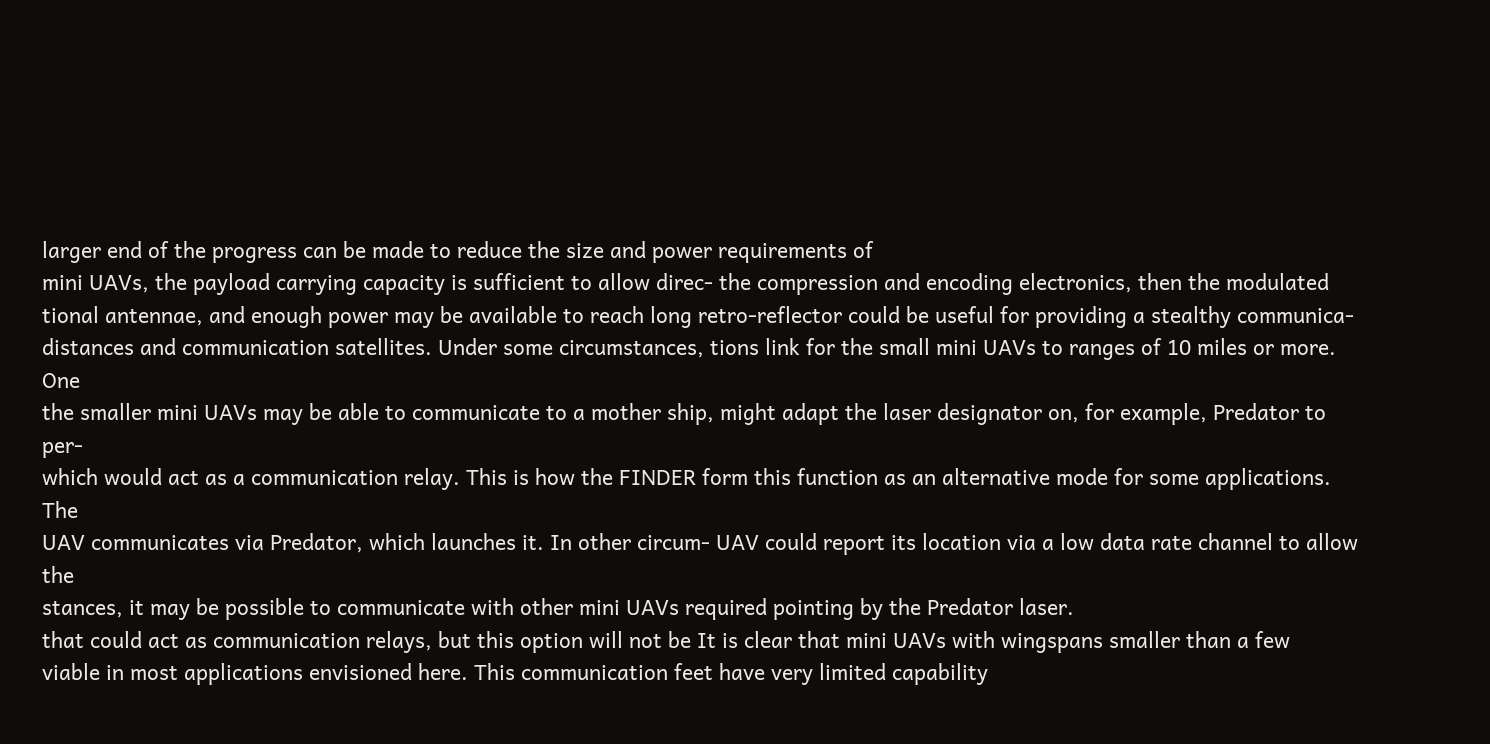larger end of the progress can be made to reduce the size and power requirements of
mini UAVs, the payload carrying capacity is sufficient to allow direc- the compression and encoding electronics, then the modulated
tional antennae, and enough power may be available to reach long retro-reflector could be useful for providing a stealthy communica-
distances and communication satellites. Under some circumstances, tions link for the small mini UAVs to ranges of 10 miles or more. One
the smaller mini UAVs may be able to communicate to a mother ship, might adapt the laser designator on, for example, Predator to per-
which would act as a communication relay. This is how the FINDER form this function as an alternative mode for some applications. The
UAV communicates via Predator, which launches it. In other circum- UAV could report its location via a low data rate channel to allow the
stances, it may be possible to communicate with other mini UAVs required pointing by the Predator laser.
that could act as communication relays, but this option will not be It is clear that mini UAVs with wingspans smaller than a few
viable in most applications envisioned here. This communication feet have very limited capability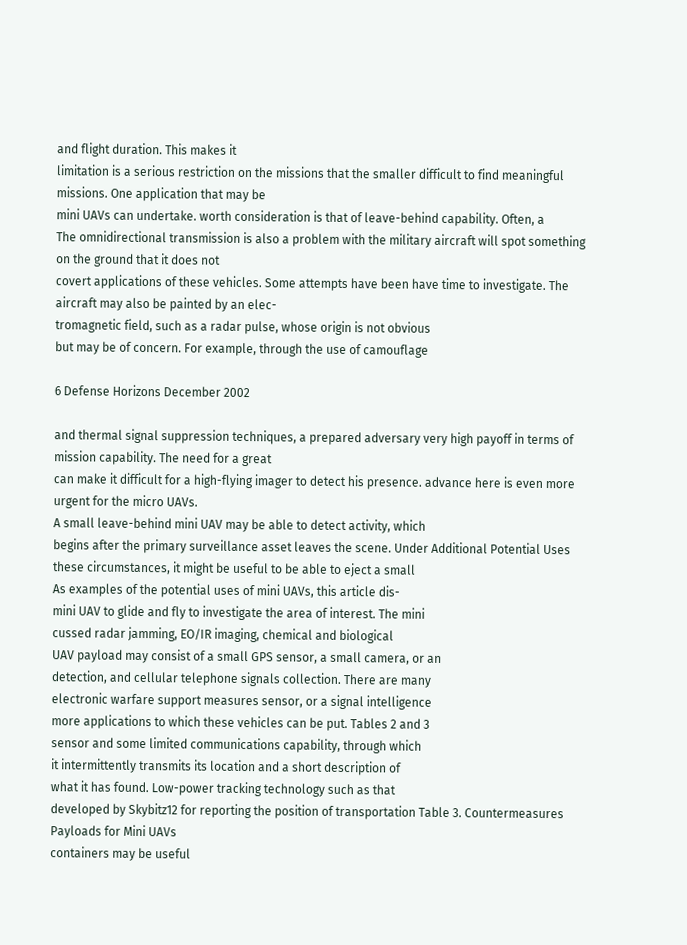and flight duration. This makes it
limitation is a serious restriction on the missions that the smaller difficult to find meaningful missions. One application that may be
mini UAVs can undertake. worth consideration is that of leave-behind capability. Often, a
The omnidirectional transmission is also a problem with the military aircraft will spot something on the ground that it does not
covert applications of these vehicles. Some attempts have been have time to investigate. The aircraft may also be painted by an elec-
tromagnetic field, such as a radar pulse, whose origin is not obvious
but may be of concern. For example, through the use of camouflage

6 Defense Horizons December 2002

and thermal signal suppression techniques, a prepared adversary very high payoff in terms of mission capability. The need for a great
can make it difficult for a high-flying imager to detect his presence. advance here is even more urgent for the micro UAVs.
A small leave-behind mini UAV may be able to detect activity, which
begins after the primary surveillance asset leaves the scene. Under Additional Potential Uses
these circumstances, it might be useful to be able to eject a small
As examples of the potential uses of mini UAVs, this article dis-
mini UAV to glide and fly to investigate the area of interest. The mini
cussed radar jamming, EO/IR imaging, chemical and biological
UAV payload may consist of a small GPS sensor, a small camera, or an
detection, and cellular telephone signals collection. There are many
electronic warfare support measures sensor, or a signal intelligence
more applications to which these vehicles can be put. Tables 2 and 3
sensor and some limited communications capability, through which
it intermittently transmits its location and a short description of
what it has found. Low-power tracking technology such as that
developed by Skybitz12 for reporting the position of transportation Table 3. Countermeasures Payloads for Mini UAVs
containers may be useful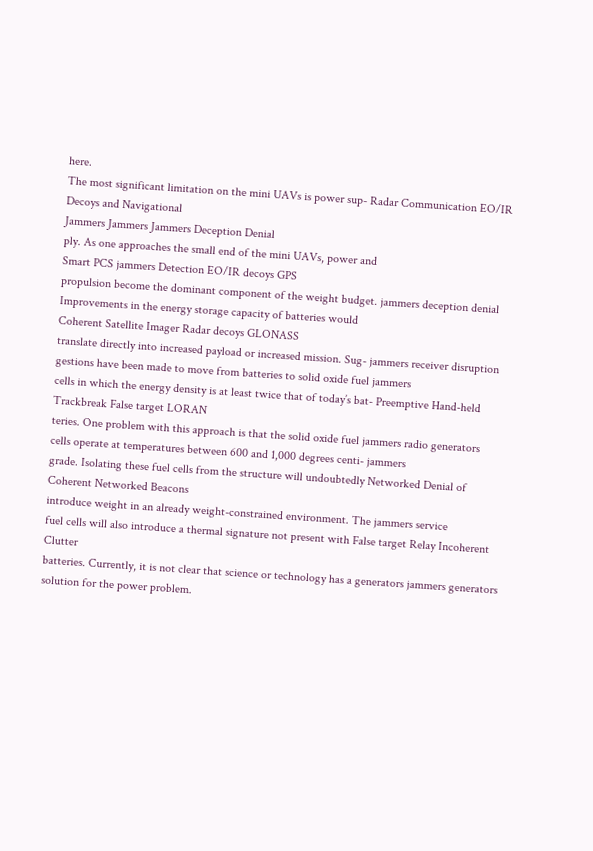here.
The most significant limitation on the mini UAVs is power sup- Radar Communication EO/IR Decoys and Navigational
Jammers Jammers Jammers Deception Denial
ply. As one approaches the small end of the mini UAVs, power and
Smart PCS jammers Detection EO/IR decoys GPS
propulsion become the dominant component of the weight budget. jammers deception denial
Improvements in the energy storage capacity of batteries would
Coherent Satellite Imager Radar decoys GLONASS
translate directly into increased payload or increased mission. Sug- jammers receiver disruption
gestions have been made to move from batteries to solid oxide fuel jammers
cells in which the energy density is at least twice that of today’s bat- Preemptive Hand-held Trackbreak False target LORAN
teries. One problem with this approach is that the solid oxide fuel jammers radio generators
cells operate at temperatures between 600 and 1,000 degrees centi- jammers
grade. Isolating these fuel cells from the structure will undoubtedly Networked Denial of Coherent Networked Beacons
introduce weight in an already weight-constrained environment. The jammers service
fuel cells will also introduce a thermal signature not present with False target Relay Incoherent Clutter
batteries. Currently, it is not clear that science or technology has a generators jammers generators
solution for the power problem.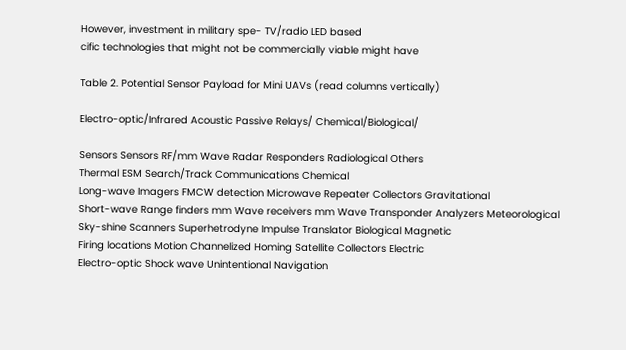However, investment in military spe- TV/radio LED based
cific technologies that might not be commercially viable might have

Table 2. Potential Sensor Payload for Mini UAVs (read columns vertically)

Electro-optic/Infrared Acoustic Passive Relays/ Chemical/Biological/

Sensors Sensors RF/mm Wave Radar Responders Radiological Others
Thermal ESM Search/Track Communications Chemical
Long-wave Imagers FMCW detection Microwave Repeater Collectors Gravitational
Short-wave Range finders mm Wave receivers mm Wave Transponder Analyzers Meteorological
Sky-shine Scanners Superhetrodyne Impulse Translator Biological Magnetic
Firing locations Motion Channelized Homing Satellite Collectors Electric
Electro-optic Shock wave Unintentional Navigation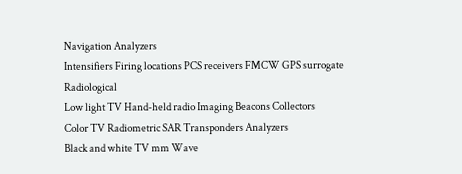Navigation Analyzers
Intensifiers Firing locations PCS receivers FMCW GPS surrogate Radiological
Low light TV Hand-held radio Imaging Beacons Collectors
Color TV Radiometric SAR Transponders Analyzers
Black and white TV mm Wave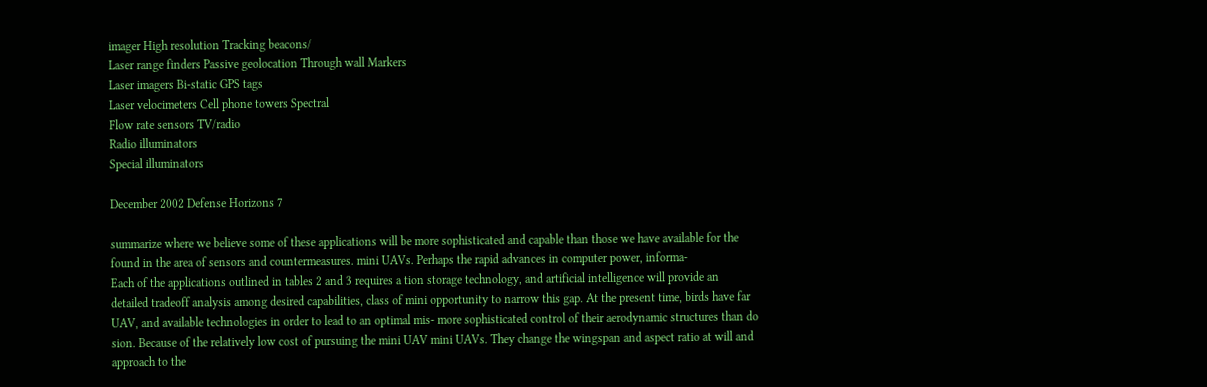imager High resolution Tracking beacons/
Laser range finders Passive geolocation Through wall Markers
Laser imagers Bi-static GPS tags
Laser velocimeters Cell phone towers Spectral
Flow rate sensors TV/radio
Radio illuminators
Special illuminators

December 2002 Defense Horizons 7

summarize where we believe some of these applications will be more sophisticated and capable than those we have available for the
found in the area of sensors and countermeasures. mini UAVs. Perhaps the rapid advances in computer power, informa-
Each of the applications outlined in tables 2 and 3 requires a tion storage technology, and artificial intelligence will provide an
detailed tradeoff analysis among desired capabilities, class of mini opportunity to narrow this gap. At the present time, birds have far
UAV, and available technologies in order to lead to an optimal mis- more sophisticated control of their aerodynamic structures than do
sion. Because of the relatively low cost of pursuing the mini UAV mini UAVs. They change the wingspan and aspect ratio at will and
approach to the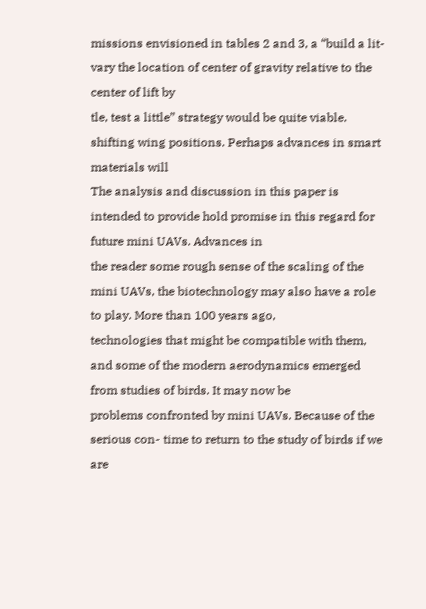missions envisioned in tables 2 and 3, a “build a lit- vary the location of center of gravity relative to the center of lift by
tle, test a little” strategy would be quite viable. shifting wing positions. Perhaps advances in smart materials will
The analysis and discussion in this paper is intended to provide hold promise in this regard for future mini UAVs. Advances in
the reader some rough sense of the scaling of the mini UAVs, the biotechnology may also have a role to play. More than 100 years ago,
technologies that might be compatible with them, and some of the modern aerodynamics emerged from studies of birds. It may now be
problems confronted by mini UAVs. Because of the serious con- time to return to the study of birds if we are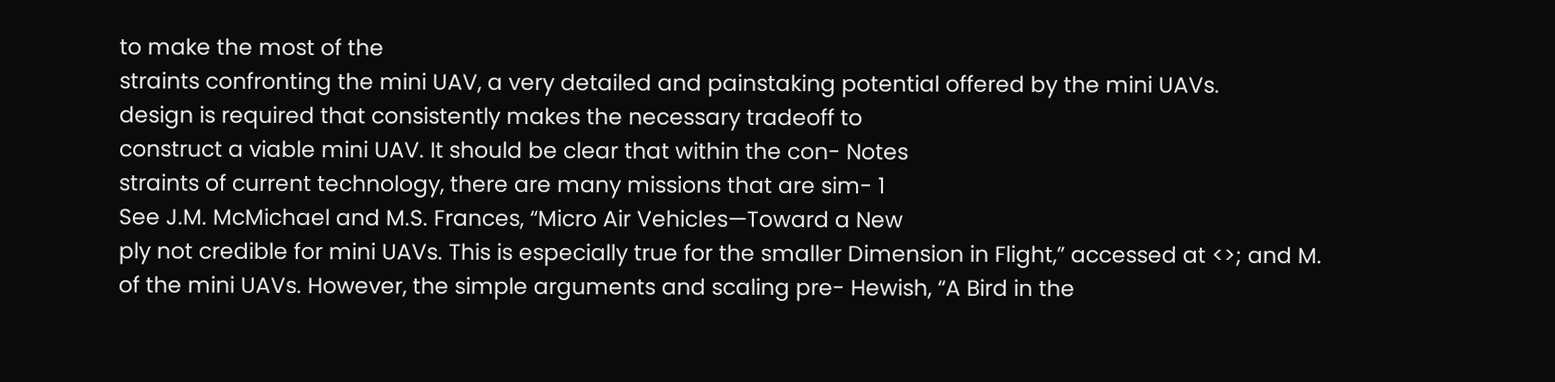to make the most of the
straints confronting the mini UAV, a very detailed and painstaking potential offered by the mini UAVs.
design is required that consistently makes the necessary tradeoff to
construct a viable mini UAV. It should be clear that within the con- Notes
straints of current technology, there are many missions that are sim- 1
See J.M. McMichael and M.S. Frances, “Micro Air Vehicles—Toward a New
ply not credible for mini UAVs. This is especially true for the smaller Dimension in Flight,” accessed at <>; and M.
of the mini UAVs. However, the simple arguments and scaling pre- Hewish, “A Bird in the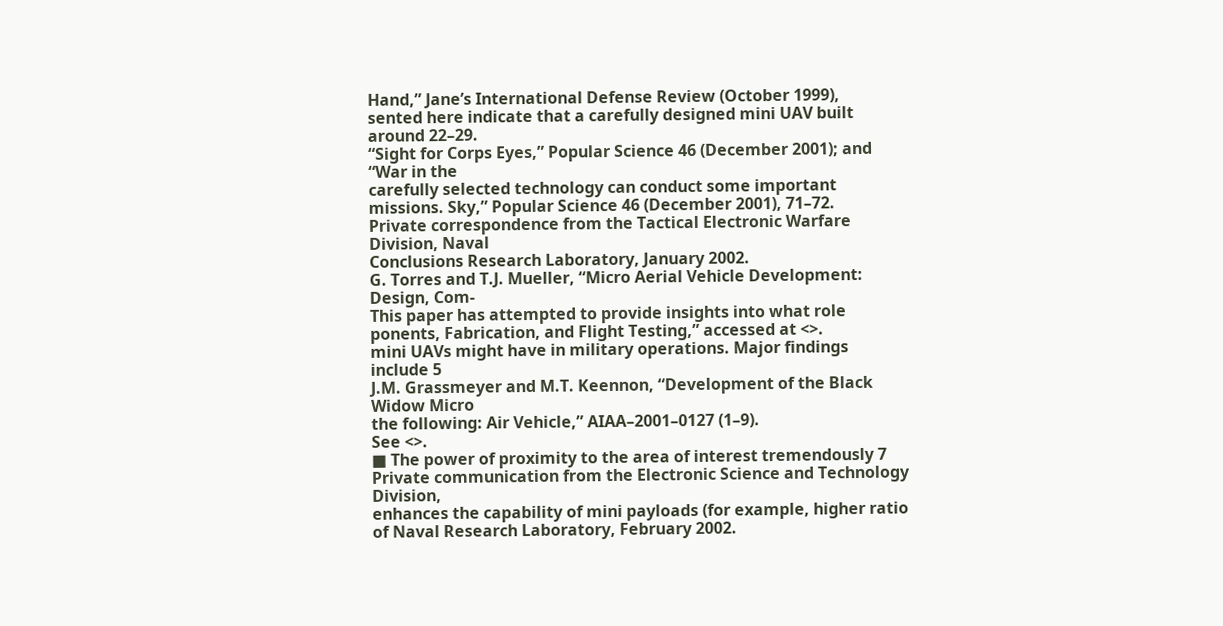Hand,” Jane’s International Defense Review (October 1999),
sented here indicate that a carefully designed mini UAV built around 22–29.
“Sight for Corps Eyes,” Popular Science 46 (December 2001); and “War in the
carefully selected technology can conduct some important missions. Sky,” Popular Science 46 (December 2001), 71–72.
Private correspondence from the Tactical Electronic Warfare Division, Naval
Conclusions Research Laboratory, January 2002.
G. Torres and T.J. Mueller, “Micro Aerial Vehicle Development: Design, Com-
This paper has attempted to provide insights into what role ponents, Fabrication, and Flight Testing,” accessed at <>.
mini UAVs might have in military operations. Major findings include 5
J.M. Grassmeyer and M.T. Keennon, “Development of the Black Widow Micro
the following: Air Vehicle,” AIAA–2001–0127 (1–9).
See <>.
■ The power of proximity to the area of interest tremendously 7
Private communication from the Electronic Science and Technology Division,
enhances the capability of mini payloads (for example, higher ratio of Naval Research Laboratory, February 2002.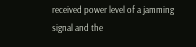received power level of a jamming signal and the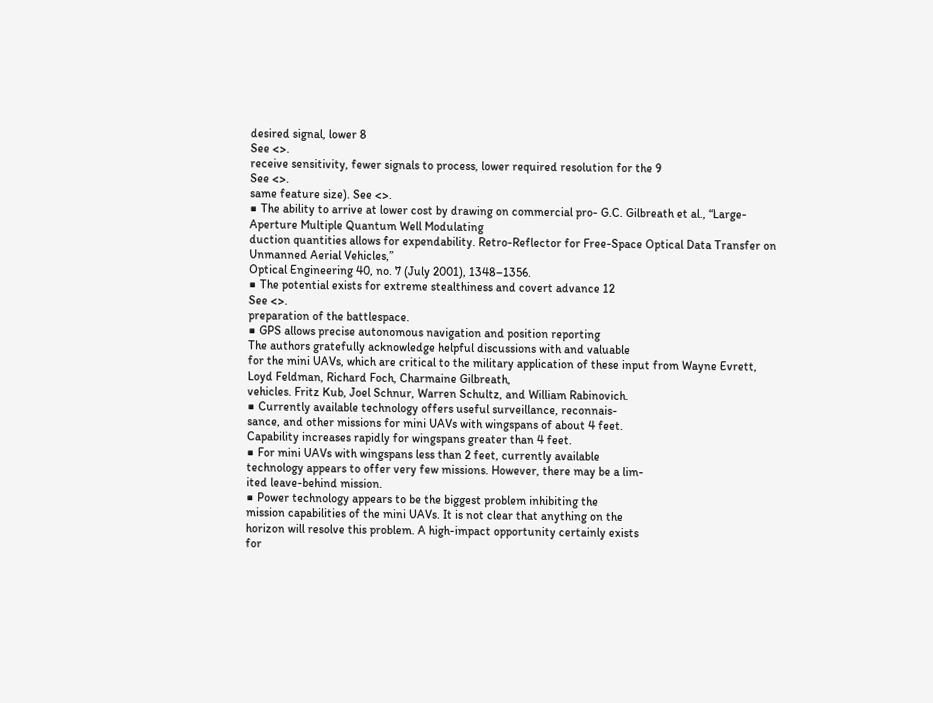desired signal, lower 8
See <>.
receive sensitivity, fewer signals to process, lower required resolution for the 9
See <>.
same feature size). See <>.
■ The ability to arrive at lower cost by drawing on commercial pro- G.C. Gilbreath et al., “Large-Aperture Multiple Quantum Well Modulating
duction quantities allows for expendability. Retro-Reflector for Free-Space Optical Data Transfer on Unmanned Aerial Vehicles,”
Optical Engineering 40, no. 7 (July 2001), 1348–1356.
■ The potential exists for extreme stealthiness and covert advance 12
See <>.
preparation of the battlespace.
■ GPS allows precise autonomous navigation and position reporting
The authors gratefully acknowledge helpful discussions with and valuable
for the mini UAVs, which are critical to the military application of these input from Wayne Evrett, Loyd Feldman, Richard Foch, Charmaine Gilbreath,
vehicles. Fritz Kub, Joel Schnur, Warren Schultz, and William Rabinovich.
■ Currently available technology offers useful surveillance, reconnais-
sance, and other missions for mini UAVs with wingspans of about 4 feet.
Capability increases rapidly for wingspans greater than 4 feet.
■ For mini UAVs with wingspans less than 2 feet, currently available
technology appears to offer very few missions. However, there may be a lim-
ited leave-behind mission.
■ Power technology appears to be the biggest problem inhibiting the
mission capabilities of the mini UAVs. It is not clear that anything on the
horizon will resolve this problem. A high-impact opportunity certainly exists
for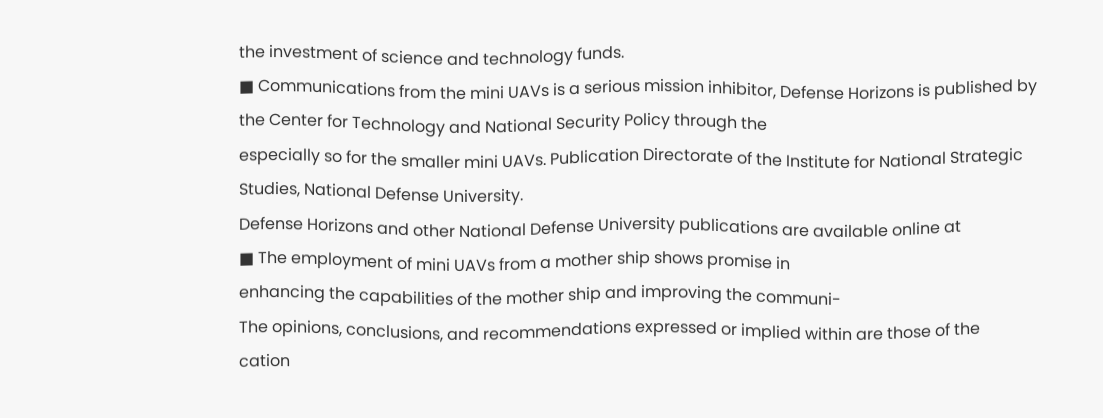the investment of science and technology funds.
■ Communications from the mini UAVs is a serious mission inhibitor, Defense Horizons is published by the Center for Technology and National Security Policy through the
especially so for the smaller mini UAVs. Publication Directorate of the Institute for National Strategic Studies, National Defense University.
Defense Horizons and other National Defense University publications are available online at
■ The employment of mini UAVs from a mother ship shows promise in
enhancing the capabilities of the mother ship and improving the communi-
The opinions, conclusions, and recommendations expressed or implied within are those of the
cation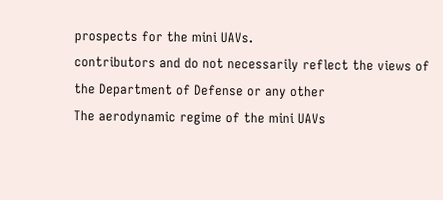prospects for the mini UAVs.
contributors and do not necessarily reflect the views of the Department of Defense or any other
The aerodynamic regime of the mini UAVs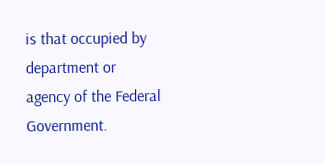is that occupied by department or agency of the Federal Government.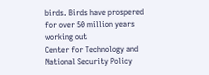birds. Birds have prospered for over 50 million years working out
Center for Technology and National Security Policy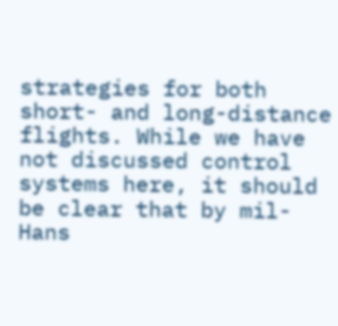strategies for both short- and long-distance flights. While we have
not discussed control systems here, it should be clear that by mil- Hans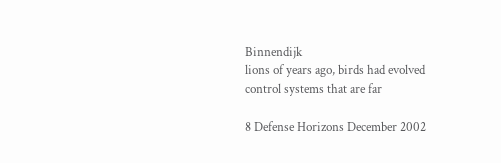Binnendijk
lions of years ago, birds had evolved control systems that are far

8 Defense Horizons December 2002